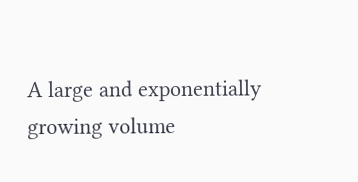A large and exponentially growing volume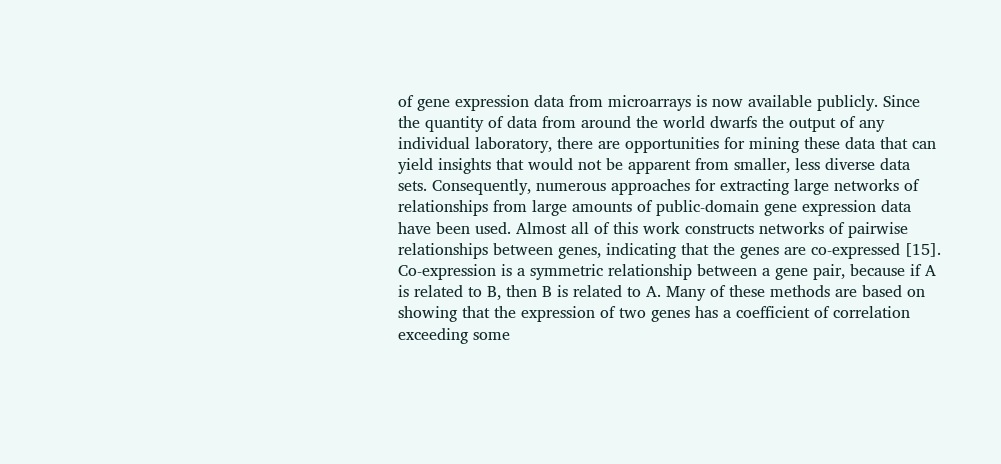of gene expression data from microarrays is now available publicly. Since the quantity of data from around the world dwarfs the output of any individual laboratory, there are opportunities for mining these data that can yield insights that would not be apparent from smaller, less diverse data sets. Consequently, numerous approaches for extracting large networks of relationships from large amounts of public-domain gene expression data have been used. Almost all of this work constructs networks of pairwise relationships between genes, indicating that the genes are co-expressed [15]. Co-expression is a symmetric relationship between a gene pair, because if A is related to B, then B is related to A. Many of these methods are based on showing that the expression of two genes has a coefficient of correlation exceeding some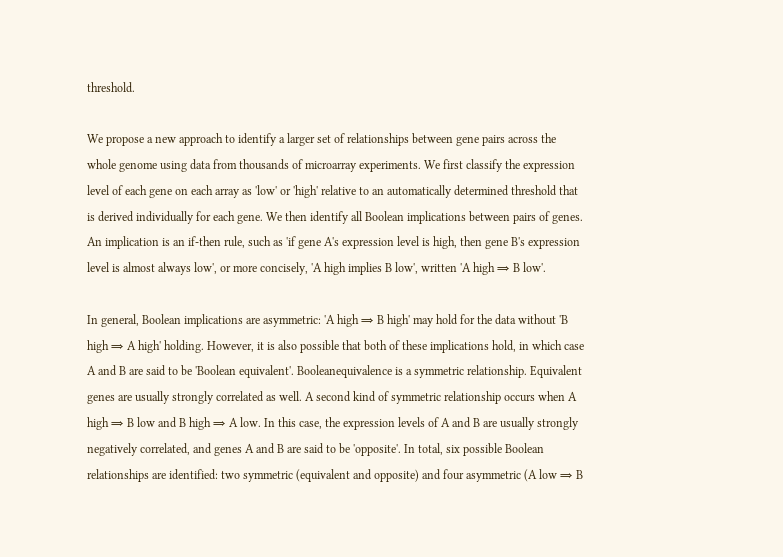threshold.

We propose a new approach to identify a larger set of relationships between gene pairs across the whole genome using data from thousands of microarray experiments. We first classify the expression level of each gene on each array as 'low' or 'high' relative to an automatically determined threshold that is derived individually for each gene. We then identify all Boolean implications between pairs of genes. An implication is an if-then rule, such as 'if gene A's expression level is high, then gene B's expression level is almost always low', or more concisely, 'A high implies B low', written 'A high ⇒ B low'.

In general, Boolean implications are asymmetric: 'A high ⇒ B high' may hold for the data without 'B high ⇒ A high' holding. However, it is also possible that both of these implications hold, in which case A and B are said to be 'Boolean equivalent'. Booleanequivalence is a symmetric relationship. Equivalent genes are usually strongly correlated as well. A second kind of symmetric relationship occurs when A high ⇒ B low and B high ⇒ A low. In this case, the expression levels of A and B are usually strongly negatively correlated, and genes A and B are said to be 'opposite'. In total, six possible Boolean relationships are identified: two symmetric (equivalent and opposite) and four asymmetric (A low ⇒ B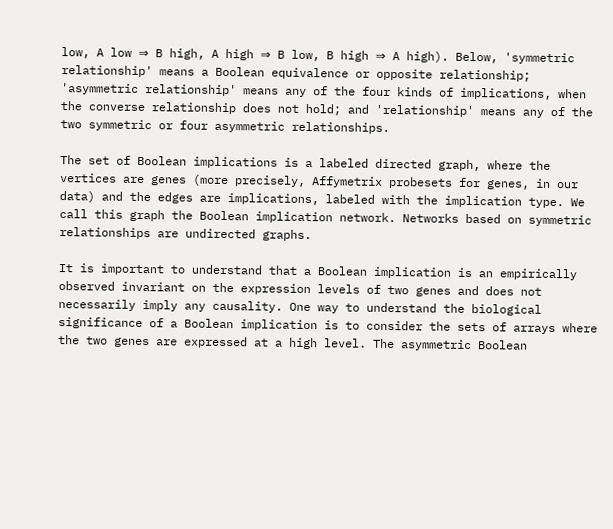low, A low ⇒ B high, A high ⇒ B low, B high ⇒ A high). Below, 'symmetric relationship' means a Boolean equivalence or opposite relationship; 'asymmetric relationship' means any of the four kinds of implications, when the converse relationship does not hold; and 'relationship' means any of the two symmetric or four asymmetric relationships.

The set of Boolean implications is a labeled directed graph, where the vertices are genes (more precisely, Affymetrix probesets for genes, in our data) and the edges are implications, labeled with the implication type. We call this graph the Boolean implication network. Networks based on symmetric relationships are undirected graphs.

It is important to understand that a Boolean implication is an empirically observed invariant on the expression levels of two genes and does not necessarily imply any causality. One way to understand the biological significance of a Boolean implication is to consider the sets of arrays where the two genes are expressed at a high level. The asymmetric Boolean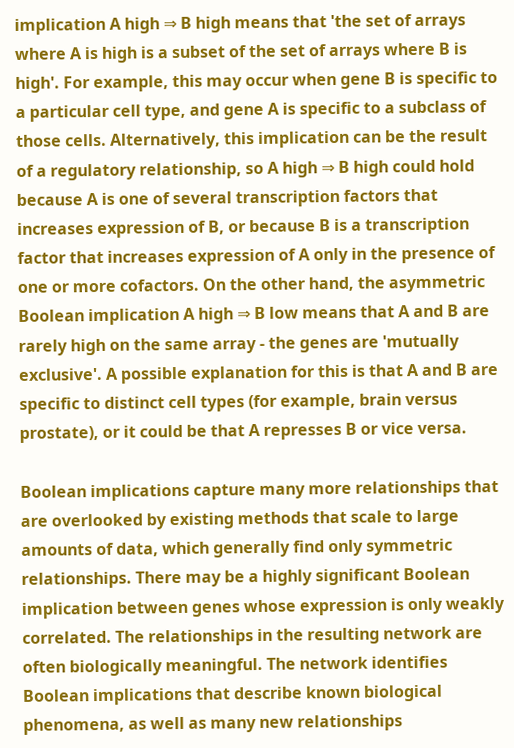implication A high ⇒ B high means that 'the set of arrays where A is high is a subset of the set of arrays where B is high'. For example, this may occur when gene B is specific to a particular cell type, and gene A is specific to a subclass of those cells. Alternatively, this implication can be the result of a regulatory relationship, so A high ⇒ B high could hold because A is one of several transcription factors that increases expression of B, or because B is a transcription factor that increases expression of A only in the presence of one or more cofactors. On the other hand, the asymmetric Boolean implication A high ⇒ B low means that A and B are rarely high on the same array - the genes are 'mutually exclusive'. A possible explanation for this is that A and B are specific to distinct cell types (for example, brain versus prostate), or it could be that A represses B or vice versa.

Boolean implications capture many more relationships that are overlooked by existing methods that scale to large amounts of data, which generally find only symmetric relationships. There may be a highly significant Boolean implication between genes whose expression is only weakly correlated. The relationships in the resulting network are often biologically meaningful. The network identifies Boolean implications that describe known biological phenomena, as well as many new relationships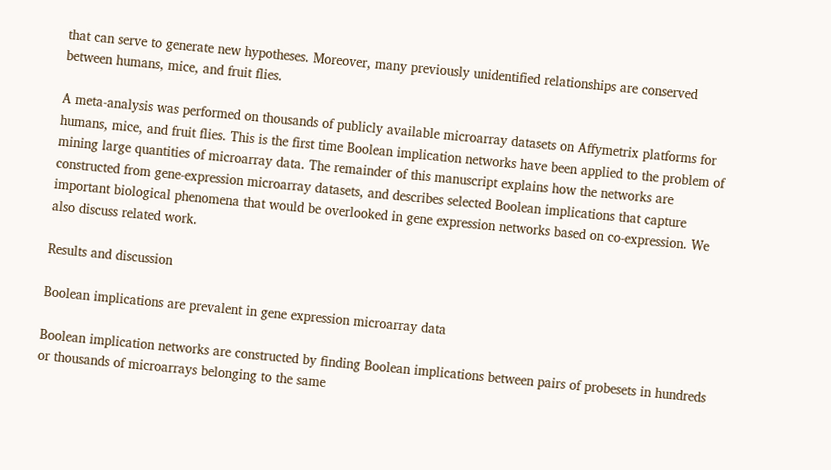that can serve to generate new hypotheses. Moreover, many previously unidentified relationships are conserved between humans, mice, and fruit flies.

A meta-analysis was performed on thousands of publicly available microarray datasets on Affymetrix platforms for humans, mice, and fruit flies. This is the first time Boolean implication networks have been applied to the problem of mining large quantities of microarray data. The remainder of this manuscript explains how the networks are constructed from gene-expression microarray datasets, and describes selected Boolean implications that capture important biological phenomena that would be overlooked in gene expression networks based on co-expression. We also discuss related work.

Results and discussion

Boolean implications are prevalent in gene expression microarray data

Boolean implication networks are constructed by finding Boolean implications between pairs of probesets in hundreds or thousands of microarrays belonging to the same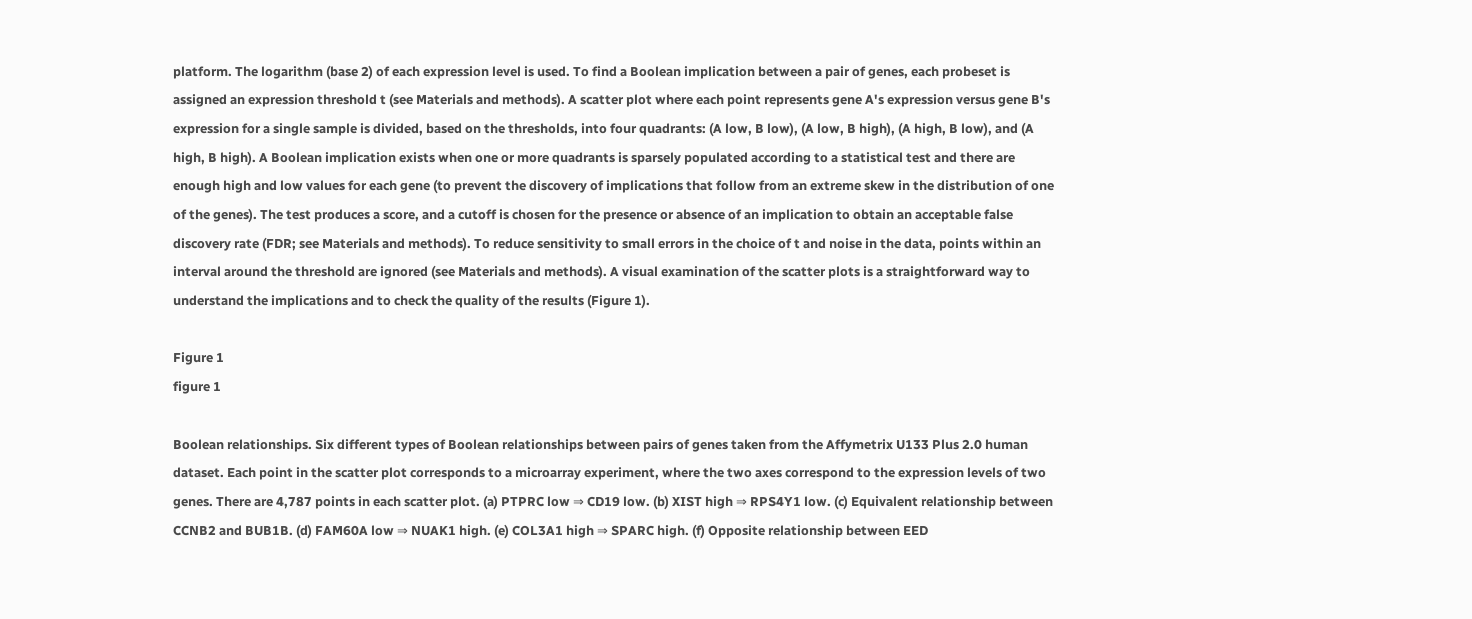platform. The logarithm (base 2) of each expression level is used. To find a Boolean implication between a pair of genes, each probeset is assigned an expression threshold t (see Materials and methods). A scatter plot where each point represents gene A's expression versus gene B's expression for a single sample is divided, based on the thresholds, into four quadrants: (A low, B low), (A low, B high), (A high, B low), and (A high, B high). A Boolean implication exists when one or more quadrants is sparsely populated according to a statistical test and there are enough high and low values for each gene (to prevent the discovery of implications that follow from an extreme skew in the distribution of one of the genes). The test produces a score, and a cutoff is chosen for the presence or absence of an implication to obtain an acceptable false discovery rate (FDR; see Materials and methods). To reduce sensitivity to small errors in the choice of t and noise in the data, points within an interval around the threshold are ignored (see Materials and methods). A visual examination of the scatter plots is a straightforward way to understand the implications and to check the quality of the results (Figure 1).

Figure 1
figure 1

Boolean relationships. Six different types of Boolean relationships between pairs of genes taken from the Affymetrix U133 Plus 2.0 human dataset. Each point in the scatter plot corresponds to a microarray experiment, where the two axes correspond to the expression levels of two genes. There are 4,787 points in each scatter plot. (a) PTPRC low ⇒ CD19 low. (b) XIST high ⇒ RPS4Y1 low. (c) Equivalent relationship between CCNB2 and BUB1B. (d) FAM60A low ⇒ NUAK1 high. (e) COL3A1 high ⇒ SPARC high. (f) Opposite relationship between EED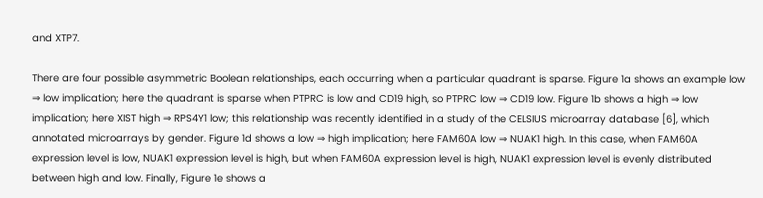and XTP7.

There are four possible asymmetric Boolean relationships, each occurring when a particular quadrant is sparse. Figure 1a shows an example low ⇒ low implication; here the quadrant is sparse when PTPRC is low and CD19 high, so PTPRC low ⇒ CD19 low. Figure 1b shows a high ⇒ low implication; here XIST high ⇒ RPS4Y1 low; this relationship was recently identified in a study of the CELSIUS microarray database [6], which annotated microarrays by gender. Figure 1d shows a low ⇒ high implication; here FAM60A low ⇒ NUAK1 high. In this case, when FAM60A expression level is low, NUAK1 expression level is high, but when FAM60A expression level is high, NUAK1 expression level is evenly distributed between high and low. Finally, Figure 1e shows a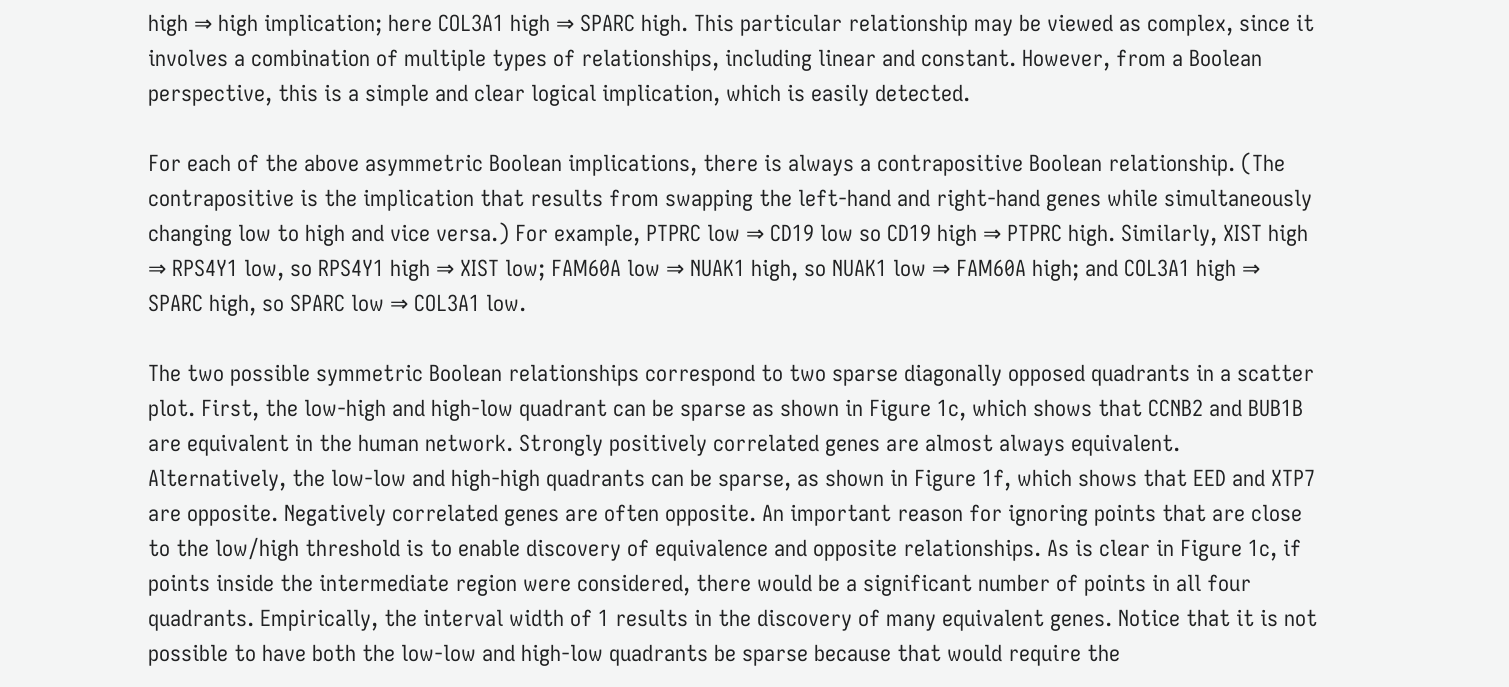high ⇒ high implication; here COL3A1 high ⇒ SPARC high. This particular relationship may be viewed as complex, since it involves a combination of multiple types of relationships, including linear and constant. However, from a Boolean perspective, this is a simple and clear logical implication, which is easily detected.

For each of the above asymmetric Boolean implications, there is always a contrapositive Boolean relationship. (The contrapositive is the implication that results from swapping the left-hand and right-hand genes while simultaneously changing low to high and vice versa.) For example, PTPRC low ⇒ CD19 low so CD19 high ⇒ PTPRC high. Similarly, XIST high ⇒ RPS4Y1 low, so RPS4Y1 high ⇒ XIST low; FAM60A low ⇒ NUAK1 high, so NUAK1 low ⇒ FAM60A high; and COL3A1 high ⇒ SPARC high, so SPARC low ⇒ COL3A1 low.

The two possible symmetric Boolean relationships correspond to two sparse diagonally opposed quadrants in a scatter plot. First, the low-high and high-low quadrant can be sparse as shown in Figure 1c, which shows that CCNB2 and BUB1B are equivalent in the human network. Strongly positively correlated genes are almost always equivalent. Alternatively, the low-low and high-high quadrants can be sparse, as shown in Figure 1f, which shows that EED and XTP7 are opposite. Negatively correlated genes are often opposite. An important reason for ignoring points that are close to the low/high threshold is to enable discovery of equivalence and opposite relationships. As is clear in Figure 1c, if points inside the intermediate region were considered, there would be a significant number of points in all four quadrants. Empirically, the interval width of 1 results in the discovery of many equivalent genes. Notice that it is not possible to have both the low-low and high-low quadrants be sparse because that would require the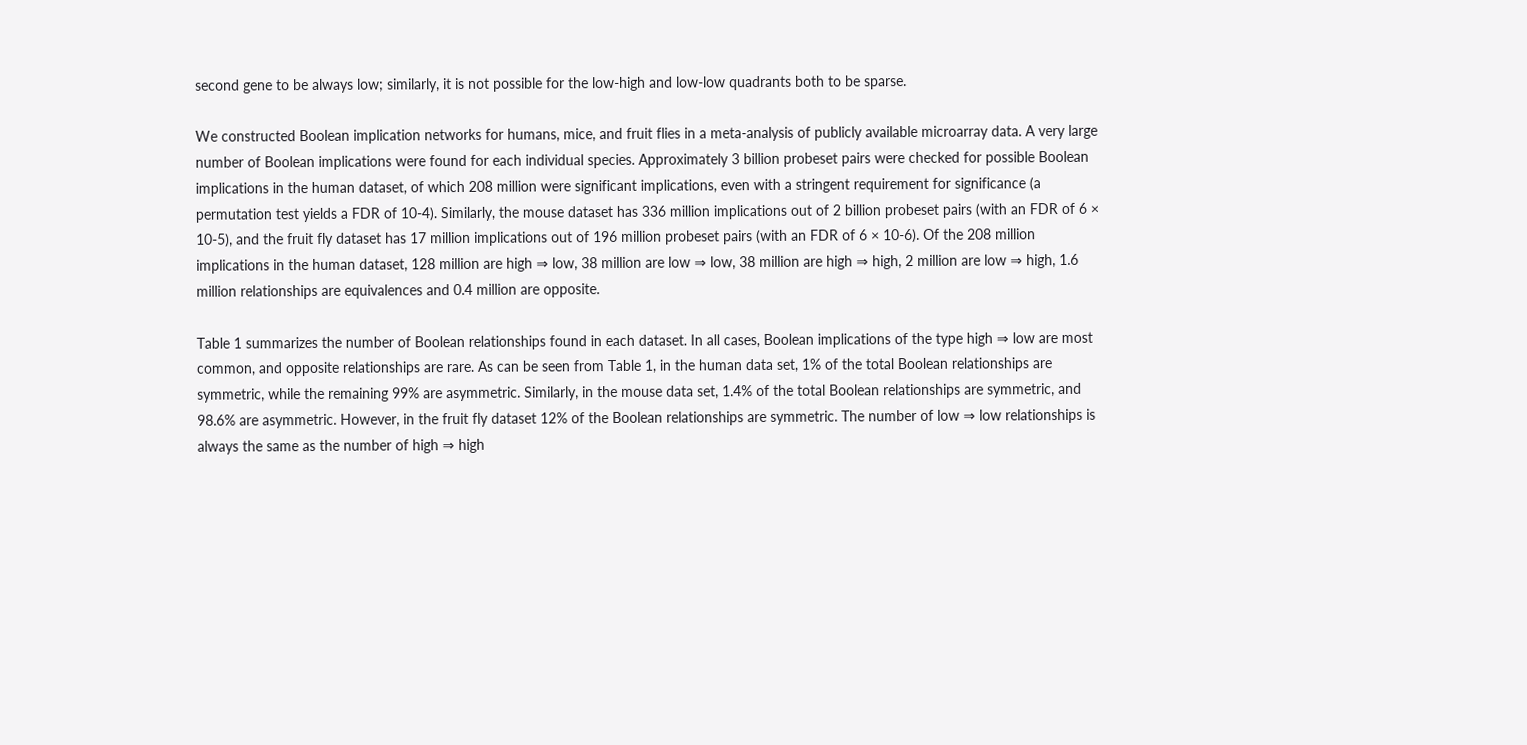second gene to be always low; similarly, it is not possible for the low-high and low-low quadrants both to be sparse.

We constructed Boolean implication networks for humans, mice, and fruit flies in a meta-analysis of publicly available microarray data. A very large number of Boolean implications were found for each individual species. Approximately 3 billion probeset pairs were checked for possible Boolean implications in the human dataset, of which 208 million were significant implications, even with a stringent requirement for significance (a permutation test yields a FDR of 10-4). Similarly, the mouse dataset has 336 million implications out of 2 billion probeset pairs (with an FDR of 6 × 10-5), and the fruit fly dataset has 17 million implications out of 196 million probeset pairs (with an FDR of 6 × 10-6). Of the 208 million implications in the human dataset, 128 million are high ⇒ low, 38 million are low ⇒ low, 38 million are high ⇒ high, 2 million are low ⇒ high, 1.6 million relationships are equivalences and 0.4 million are opposite.

Table 1 summarizes the number of Boolean relationships found in each dataset. In all cases, Boolean implications of the type high ⇒ low are most common, and opposite relationships are rare. As can be seen from Table 1, in the human data set, 1% of the total Boolean relationships are symmetric, while the remaining 99% are asymmetric. Similarly, in the mouse data set, 1.4% of the total Boolean relationships are symmetric, and 98.6% are asymmetric. However, in the fruit fly dataset 12% of the Boolean relationships are symmetric. The number of low ⇒ low relationships is always the same as the number of high ⇒ high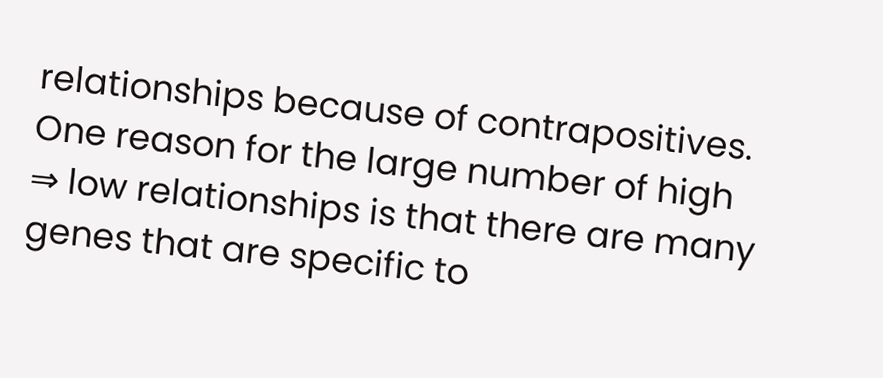relationships because of contrapositives. One reason for the large number of high ⇒ low relationships is that there are many genes that are specific to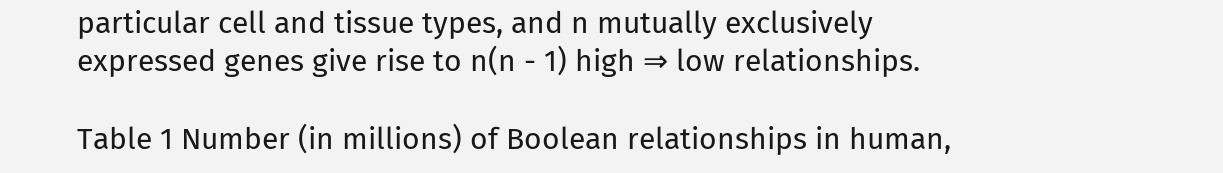particular cell and tissue types, and n mutually exclusively expressed genes give rise to n(n - 1) high ⇒ low relationships.

Table 1 Number (in millions) of Boolean relationships in human,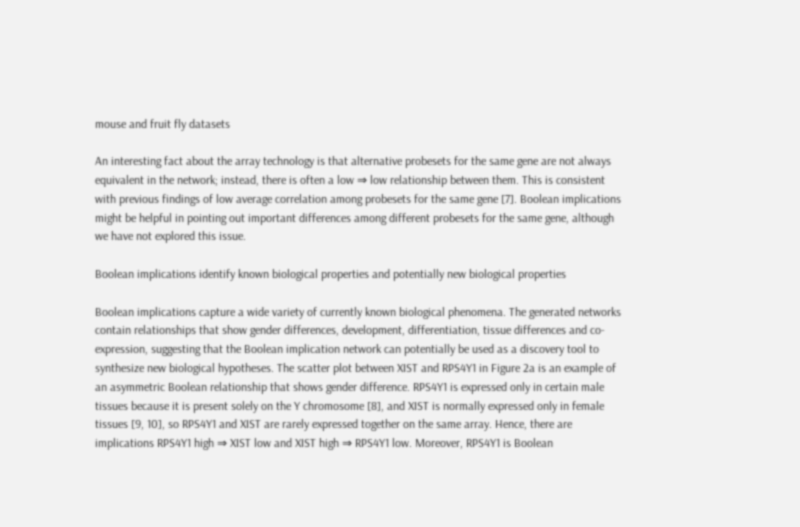mouse and fruit fly datasets

An interesting fact about the array technology is that alternative probesets for the same gene are not always equivalent in the network; instead, there is often a low ⇒ low relationship between them. This is consistent with previous findings of low average correlation among probesets for the same gene [7]. Boolean implications might be helpful in pointing out important differences among different probesets for the same gene, although we have not explored this issue.

Boolean implications identify known biological properties and potentially new biological properties

Boolean implications capture a wide variety of currently known biological phenomena. The generated networks contain relationships that show gender differences, development, differentiation, tissue differences and co-expression, suggesting that the Boolean implication network can potentially be used as a discovery tool to synthesize new biological hypotheses. The scatter plot between XIST and RPS4Y1 in Figure 2a is an example of an asymmetric Boolean relationship that shows gender difference. RPS4Y1 is expressed only in certain male tissues because it is present solely on the Y chromosome [8], and XIST is normally expressed only in female tissues [9, 10], so RPS4Y1 and XIST are rarely expressed together on the same array. Hence, there are implications RPS4Y1 high ⇒ XIST low and XIST high ⇒ RPS4Y1 low. Moreover, RPS4Y1 is Boolean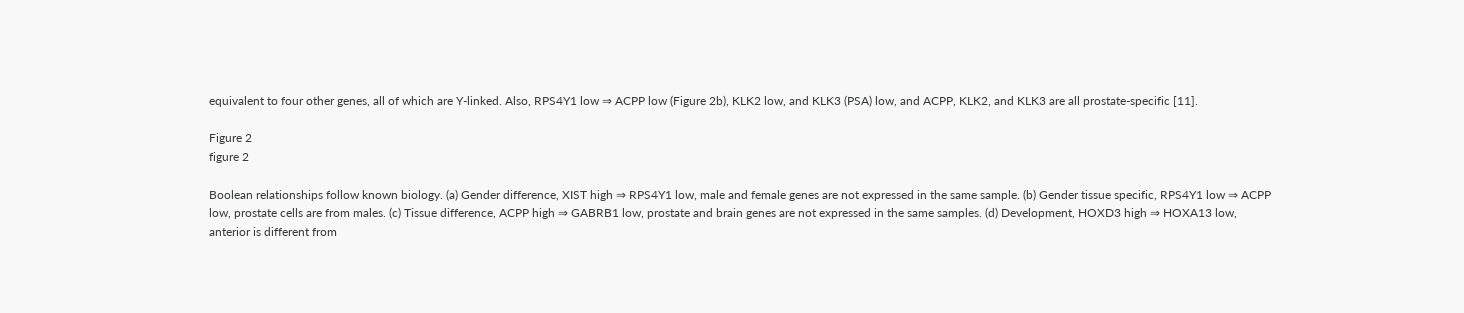equivalent to four other genes, all of which are Y-linked. Also, RPS4Y1 low ⇒ ACPP low (Figure 2b), KLK2 low, and KLK3 (PSA) low, and ACPP, KLK2, and KLK3 are all prostate-specific [11].

Figure 2
figure 2

Boolean relationships follow known biology. (a) Gender difference, XIST high ⇒ RPS4Y1 low, male and female genes are not expressed in the same sample. (b) Gender tissue specific, RPS4Y1 low ⇒ ACPP low, prostate cells are from males. (c) Tissue difference, ACPP high ⇒ GABRB1 low, prostate and brain genes are not expressed in the same samples. (d) Development, HOXD3 high ⇒ HOXA13 low, anterior is different from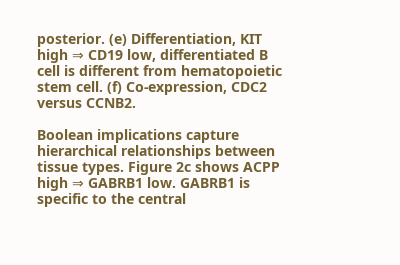posterior. (e) Differentiation, KIT high ⇒ CD19 low, differentiated B cell is different from hematopoietic stem cell. (f) Co-expression, CDC2 versus CCNB2.

Boolean implications capture hierarchical relationships between tissue types. Figure 2c shows ACPP high ⇒ GABRB1 low. GABRB1 is specific to the central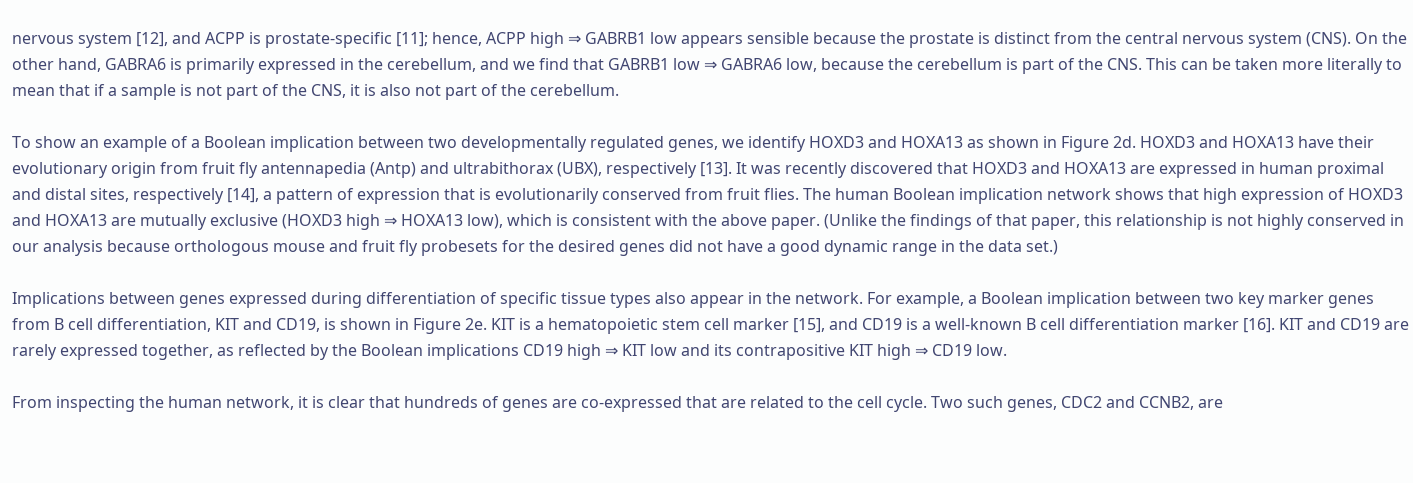nervous system [12], and ACPP is prostate-specific [11]; hence, ACPP high ⇒ GABRB1 low appears sensible because the prostate is distinct from the central nervous system (CNS). On the other hand, GABRA6 is primarily expressed in the cerebellum, and we find that GABRB1 low ⇒ GABRA6 low, because the cerebellum is part of the CNS. This can be taken more literally to mean that if a sample is not part of the CNS, it is also not part of the cerebellum.

To show an example of a Boolean implication between two developmentally regulated genes, we identify HOXD3 and HOXA13 as shown in Figure 2d. HOXD3 and HOXA13 have their evolutionary origin from fruit fly antennapedia (Antp) and ultrabithorax (UBX), respectively [13]. It was recently discovered that HOXD3 and HOXA13 are expressed in human proximal and distal sites, respectively [14], a pattern of expression that is evolutionarily conserved from fruit flies. The human Boolean implication network shows that high expression of HOXD3 and HOXA13 are mutually exclusive (HOXD3 high ⇒ HOXA13 low), which is consistent with the above paper. (Unlike the findings of that paper, this relationship is not highly conserved in our analysis because orthologous mouse and fruit fly probesets for the desired genes did not have a good dynamic range in the data set.)

Implications between genes expressed during differentiation of specific tissue types also appear in the network. For example, a Boolean implication between two key marker genes from B cell differentiation, KIT and CD19, is shown in Figure 2e. KIT is a hematopoietic stem cell marker [15], and CD19 is a well-known B cell differentiation marker [16]. KIT and CD19 are rarely expressed together, as reflected by the Boolean implications CD19 high ⇒ KIT low and its contrapositive KIT high ⇒ CD19 low.

From inspecting the human network, it is clear that hundreds of genes are co-expressed that are related to the cell cycle. Two such genes, CDC2 and CCNB2, are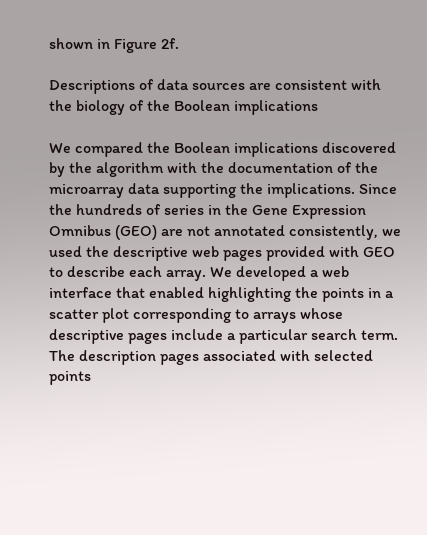shown in Figure 2f.

Descriptions of data sources are consistent with the biology of the Boolean implications

We compared the Boolean implications discovered by the algorithm with the documentation of the microarray data supporting the implications. Since the hundreds of series in the Gene Expression Omnibus (GEO) are not annotated consistently, we used the descriptive web pages provided with GEO to describe each array. We developed a web interface that enabled highlighting the points in a scatter plot corresponding to arrays whose descriptive pages include a particular search term. The description pages associated with selected points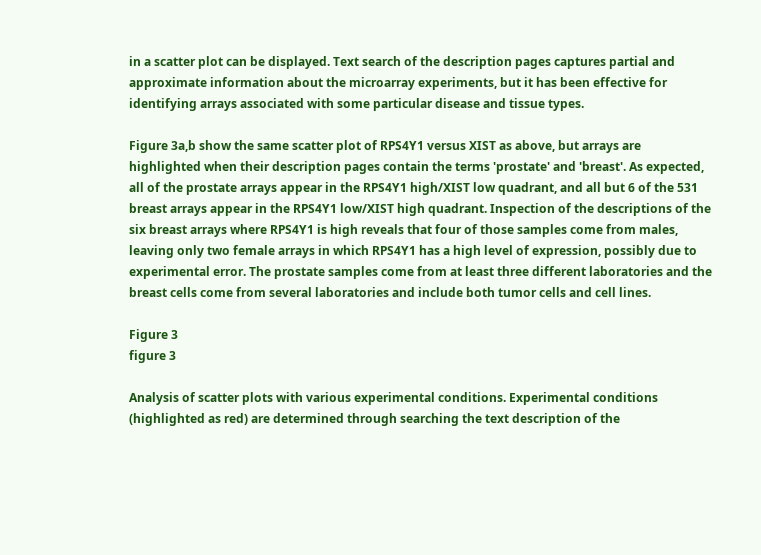in a scatter plot can be displayed. Text search of the description pages captures partial and approximate information about the microarray experiments, but it has been effective for identifying arrays associated with some particular disease and tissue types.

Figure 3a,b show the same scatter plot of RPS4Y1 versus XIST as above, but arrays are highlighted when their description pages contain the terms 'prostate' and 'breast'. As expected, all of the prostate arrays appear in the RPS4Y1 high/XIST low quadrant, and all but 6 of the 531 breast arrays appear in the RPS4Y1 low/XIST high quadrant. Inspection of the descriptions of the six breast arrays where RPS4Y1 is high reveals that four of those samples come from males, leaving only two female arrays in which RPS4Y1 has a high level of expression, possibly due to experimental error. The prostate samples come from at least three different laboratories and the breast cells come from several laboratories and include both tumor cells and cell lines.

Figure 3
figure 3

Analysis of scatter plots with various experimental conditions. Experimental conditions (highlighted as red) are determined through searching the text description of the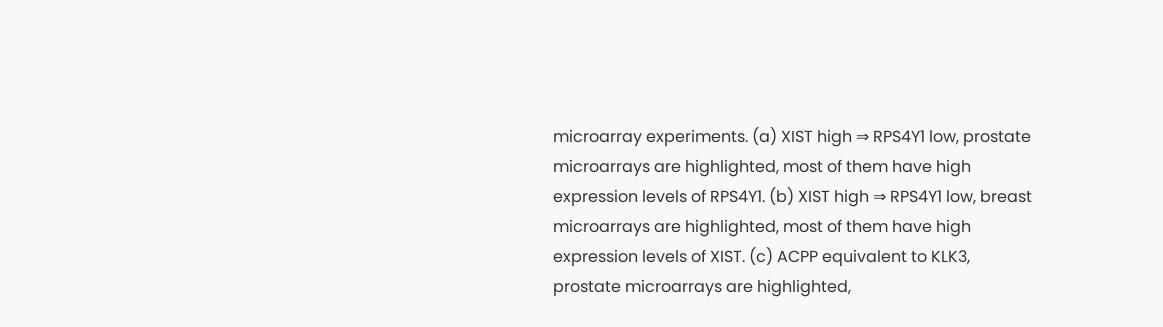microarray experiments. (a) XIST high ⇒ RPS4Y1 low, prostate microarrays are highlighted, most of them have high expression levels of RPS4Y1. (b) XIST high ⇒ RPS4Y1 low, breast microarrays are highlighted, most of them have high expression levels of XIST. (c) ACPP equivalent to KLK3, prostate microarrays are highlighted,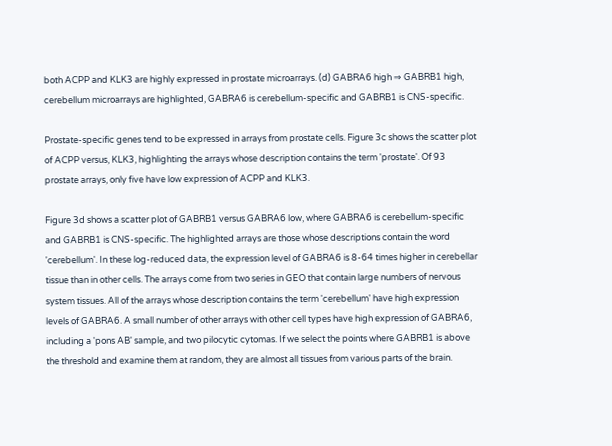both ACPP and KLK3 are highly expressed in prostate microarrays. (d) GABRA6 high ⇒ GABRB1 high, cerebellum microarrays are highlighted, GABRA6 is cerebellum-specific and GABRB1 is CNS-specific.

Prostate-specific genes tend to be expressed in arrays from prostate cells. Figure 3c shows the scatter plot of ACPP versus, KLK3, highlighting the arrays whose description contains the term 'prostate'. Of 93 prostate arrays, only five have low expression of ACPP and KLK3.

Figure 3d shows a scatter plot of GABRB1 versus GABRA6 low, where GABRA6 is cerebellum-specific and GABRB1 is CNS-specific. The highlighted arrays are those whose descriptions contain the word 'cerebellum'. In these log-reduced data, the expression level of GABRA6 is 8-64 times higher in cerebellar tissue than in other cells. The arrays come from two series in GEO that contain large numbers of nervous system tissues. All of the arrays whose description contains the term 'cerebellum' have high expression levels of GABRA6. A small number of other arrays with other cell types have high expression of GABRA6, including a 'pons AB' sample, and two pilocytic cytomas. If we select the points where GABRB1 is above the threshold and examine them at random, they are almost all tissues from various parts of the brain.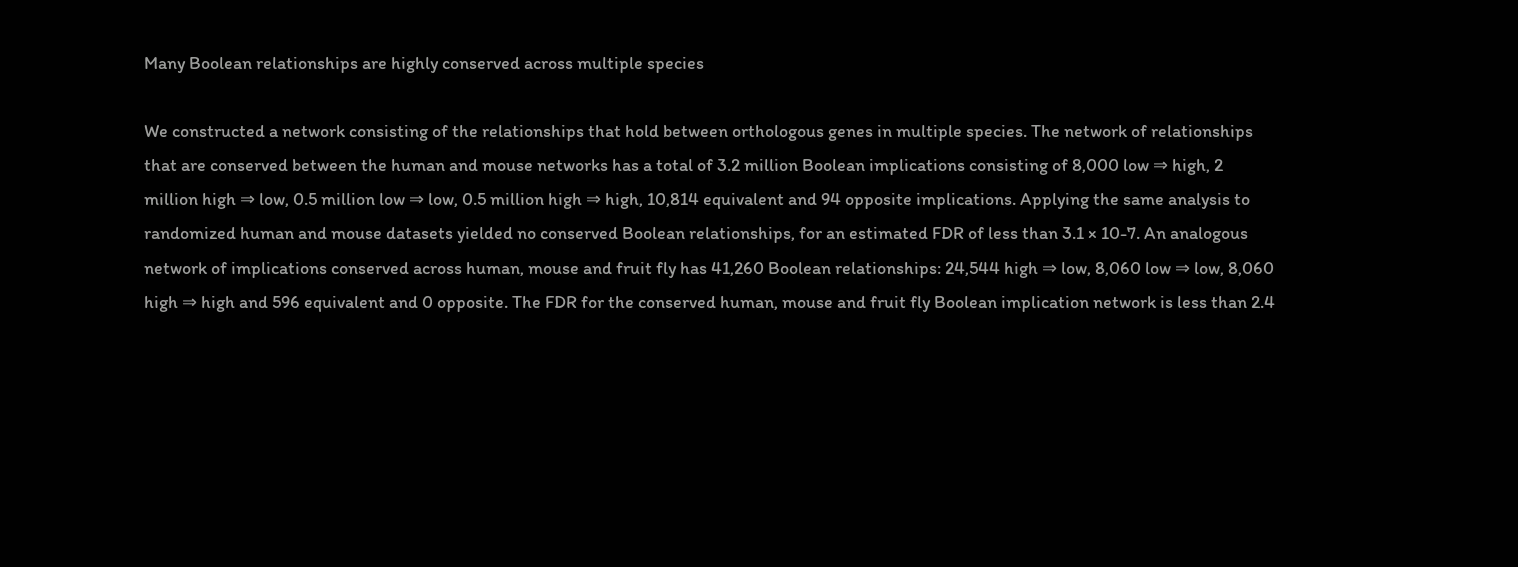Many Boolean relationships are highly conserved across multiple species

We constructed a network consisting of the relationships that hold between orthologous genes in multiple species. The network of relationships that are conserved between the human and mouse networks has a total of 3.2 million Boolean implications consisting of 8,000 low ⇒ high, 2 million high ⇒ low, 0.5 million low ⇒ low, 0.5 million high ⇒ high, 10,814 equivalent and 94 opposite implications. Applying the same analysis to randomized human and mouse datasets yielded no conserved Boolean relationships, for an estimated FDR of less than 3.1 × 10-7. An analogous network of implications conserved across human, mouse and fruit fly has 41,260 Boolean relationships: 24,544 high ⇒ low, 8,060 low ⇒ low, 8,060 high ⇒ high and 596 equivalent and 0 opposite. The FDR for the conserved human, mouse and fruit fly Boolean implication network is less than 2.4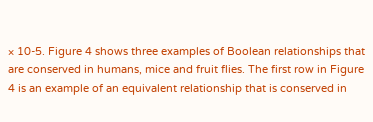× 10-5. Figure 4 shows three examples of Boolean relationships that are conserved in humans, mice and fruit flies. The first row in Figure 4 is an example of an equivalent relationship that is conserved in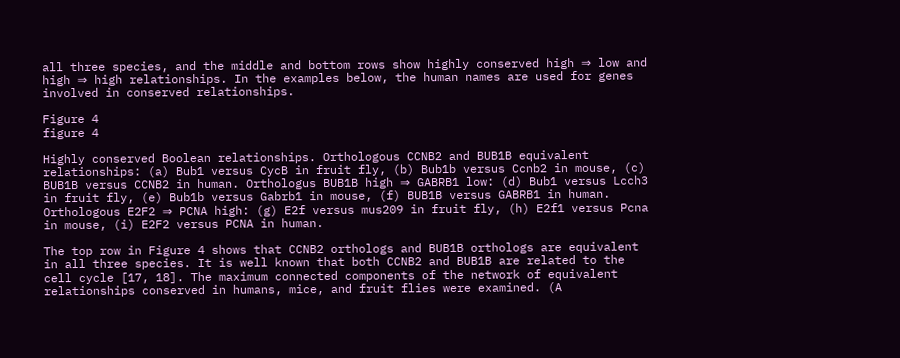all three species, and the middle and bottom rows show highly conserved high ⇒ low and high ⇒ high relationships. In the examples below, the human names are used for genes involved in conserved relationships.

Figure 4
figure 4

Highly conserved Boolean relationships. Orthologous CCNB2 and BUB1B equivalent relationships: (a) Bub1 versus CycB in fruit fly, (b) Bub1b versus Ccnb2 in mouse, (c) BUB1B versus CCNB2 in human. Orthologus BUB1B high ⇒ GABRB1 low: (d) Bub1 versus Lcch3 in fruit fly, (e) Bub1b versus Gabrb1 in mouse, (f) BUB1B versus GABRB1 in human. Orthologous E2F2 ⇒ PCNA high: (g) E2f versus mus209 in fruit fly, (h) E2f1 versus Pcna in mouse, (i) E2F2 versus PCNA in human.

The top row in Figure 4 shows that CCNB2 orthologs and BUB1B orthologs are equivalent in all three species. It is well known that both CCNB2 and BUB1B are related to the cell cycle [17, 18]. The maximum connected components of the network of equivalent relationships conserved in humans, mice, and fruit flies were examined. (A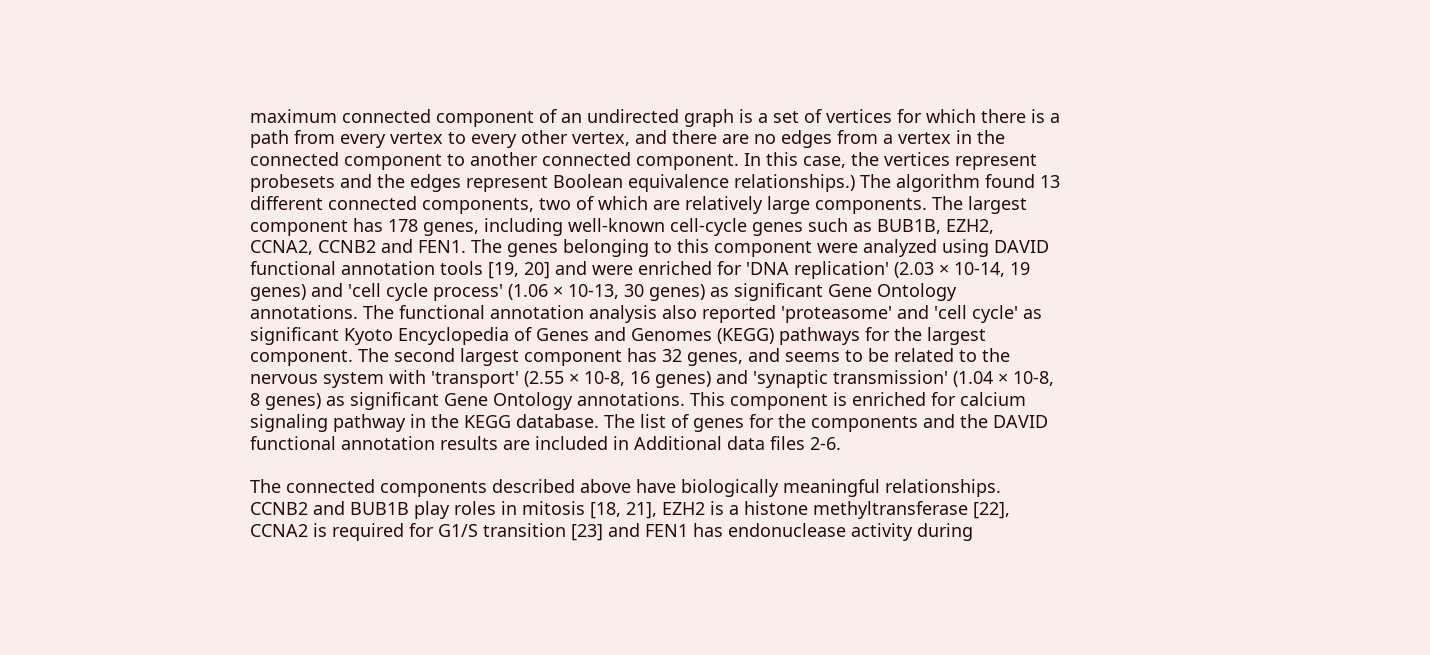maximum connected component of an undirected graph is a set of vertices for which there is a path from every vertex to every other vertex, and there are no edges from a vertex in the connected component to another connected component. In this case, the vertices represent probesets and the edges represent Boolean equivalence relationships.) The algorithm found 13 different connected components, two of which are relatively large components. The largest component has 178 genes, including well-known cell-cycle genes such as BUB1B, EZH2, CCNA2, CCNB2 and FEN1. The genes belonging to this component were analyzed using DAVID functional annotation tools [19, 20] and were enriched for 'DNA replication' (2.03 × 10-14, 19 genes) and 'cell cycle process' (1.06 × 10-13, 30 genes) as significant Gene Ontology annotations. The functional annotation analysis also reported 'proteasome' and 'cell cycle' as significant Kyoto Encyclopedia of Genes and Genomes (KEGG) pathways for the largest component. The second largest component has 32 genes, and seems to be related to the nervous system with 'transport' (2.55 × 10-8, 16 genes) and 'synaptic transmission' (1.04 × 10-8, 8 genes) as significant Gene Ontology annotations. This component is enriched for calcium signaling pathway in the KEGG database. The list of genes for the components and the DAVID functional annotation results are included in Additional data files 2-6.

The connected components described above have biologically meaningful relationships. CCNB2 and BUB1B play roles in mitosis [18, 21], EZH2 is a histone methyltransferase [22], CCNA2 is required for G1/S transition [23] and FEN1 has endonuclease activity during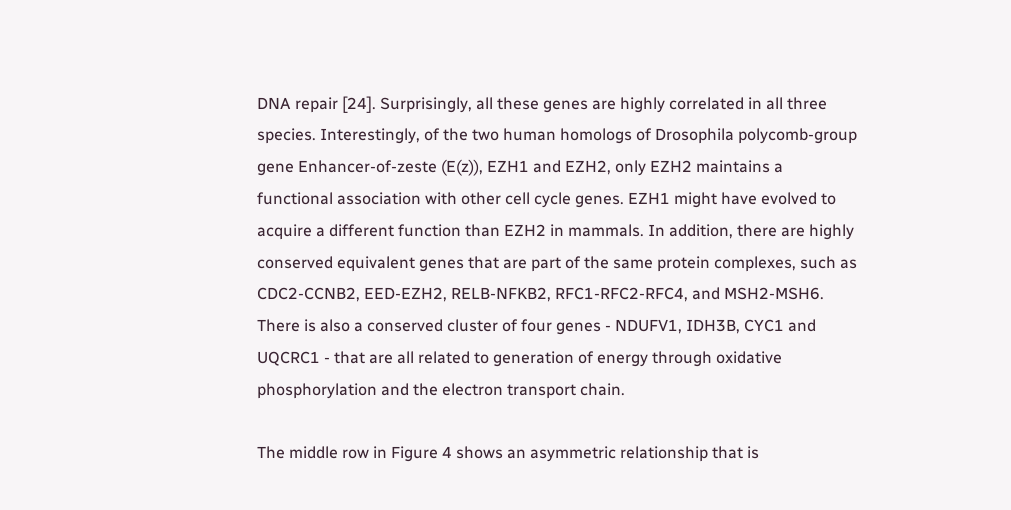DNA repair [24]. Surprisingly, all these genes are highly correlated in all three species. Interestingly, of the two human homologs of Drosophila polycomb-group gene Enhancer-of-zeste (E(z)), EZH1 and EZH2, only EZH2 maintains a functional association with other cell cycle genes. EZH1 might have evolved to acquire a different function than EZH2 in mammals. In addition, there are highly conserved equivalent genes that are part of the same protein complexes, such as CDC2-CCNB2, EED-EZH2, RELB-NFKB2, RFC1-RFC2-RFC4, and MSH2-MSH6. There is also a conserved cluster of four genes - NDUFV1, IDH3B, CYC1 and UQCRC1 - that are all related to generation of energy through oxidative phosphorylation and the electron transport chain.

The middle row in Figure 4 shows an asymmetric relationship that is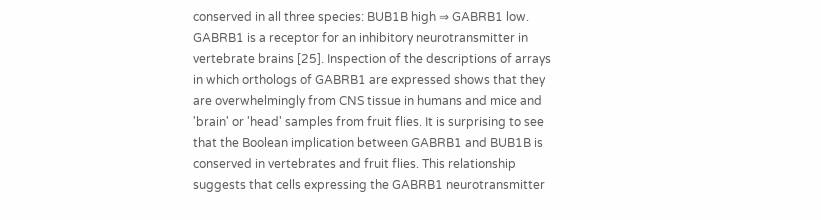conserved in all three species: BUB1B high ⇒ GABRB1 low. GABRB1 is a receptor for an inhibitory neurotransmitter in vertebrate brains [25]. Inspection of the descriptions of arrays in which orthologs of GABRB1 are expressed shows that they are overwhelmingly from CNS tissue in humans and mice and 'brain' or 'head' samples from fruit flies. It is surprising to see that the Boolean implication between GABRB1 and BUB1B is conserved in vertebrates and fruit flies. This relationship suggests that cells expressing the GABRB1 neurotransmitter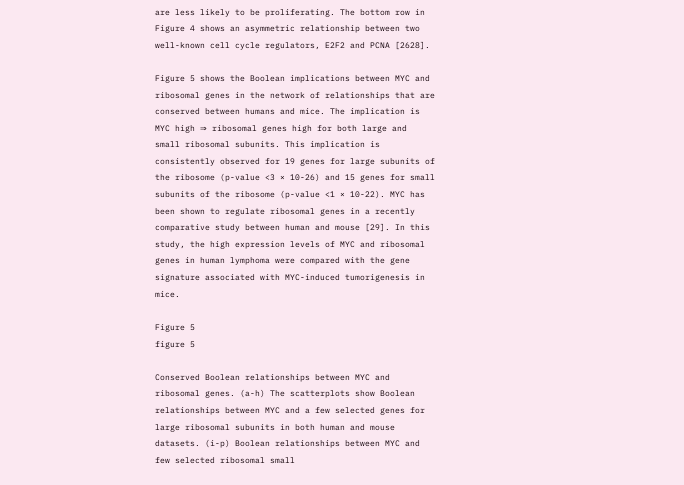are less likely to be proliferating. The bottom row in Figure 4 shows an asymmetric relationship between two well-known cell cycle regulators, E2F2 and PCNA [2628].

Figure 5 shows the Boolean implications between MYC and ribosomal genes in the network of relationships that are conserved between humans and mice. The implication is MYC high ⇒ ribosomal genes high for both large and small ribosomal subunits. This implication is consistently observed for 19 genes for large subunits of the ribosome (p-value <3 × 10-26) and 15 genes for small subunits of the ribosome (p-value <1 × 10-22). MYC has been shown to regulate ribosomal genes in a recently comparative study between human and mouse [29]. In this study, the high expression levels of MYC and ribosomal genes in human lymphoma were compared with the gene signature associated with MYC-induced tumorigenesis in mice.

Figure 5
figure 5

Conserved Boolean relationships between MYC and ribosomal genes. (a-h) The scatterplots show Boolean relationships between MYC and a few selected genes for large ribosomal subunits in both human and mouse datasets. (i-p) Boolean relationships between MYC and few selected ribosomal small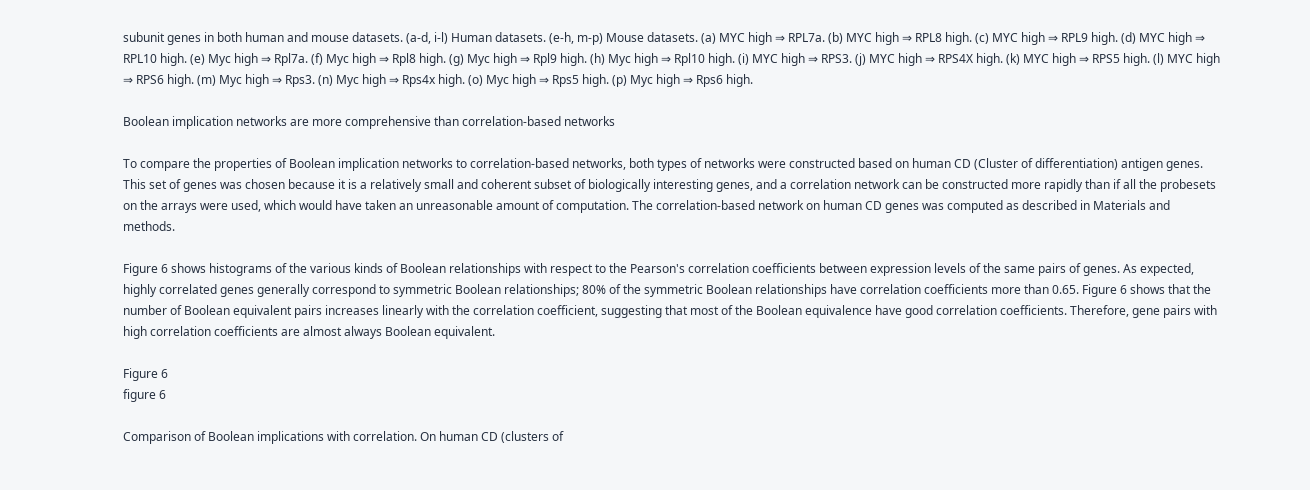subunit genes in both human and mouse datasets. (a-d, i-l) Human datasets. (e-h, m-p) Mouse datasets. (a) MYC high ⇒ RPL7a. (b) MYC high ⇒ RPL8 high. (c) MYC high ⇒ RPL9 high. (d) MYC high ⇒ RPL10 high. (e) Myc high ⇒ Rpl7a. (f) Myc high ⇒ Rpl8 high. (g) Myc high ⇒ Rpl9 high. (h) Myc high ⇒ Rpl10 high. (i) MYC high ⇒ RPS3. (j) MYC high ⇒ RPS4X high. (k) MYC high ⇒ RPS5 high. (l) MYC high ⇒ RPS6 high. (m) Myc high ⇒ Rps3. (n) Myc high ⇒ Rps4x high. (o) Myc high ⇒ Rps5 high. (p) Myc high ⇒ Rps6 high.

Boolean implication networks are more comprehensive than correlation-based networks

To compare the properties of Boolean implication networks to correlation-based networks, both types of networks were constructed based on human CD (Cluster of differentiation) antigen genes. This set of genes was chosen because it is a relatively small and coherent subset of biologically interesting genes, and a correlation network can be constructed more rapidly than if all the probesets on the arrays were used, which would have taken an unreasonable amount of computation. The correlation-based network on human CD genes was computed as described in Materials and methods.

Figure 6 shows histograms of the various kinds of Boolean relationships with respect to the Pearson's correlation coefficients between expression levels of the same pairs of genes. As expected, highly correlated genes generally correspond to symmetric Boolean relationships; 80% of the symmetric Boolean relationships have correlation coefficients more than 0.65. Figure 6 shows that the number of Boolean equivalent pairs increases linearly with the correlation coefficient, suggesting that most of the Boolean equivalence have good correlation coefficients. Therefore, gene pairs with high correlation coefficients are almost always Boolean equivalent.

Figure 6
figure 6

Comparison of Boolean implications with correlation. On human CD (clusters of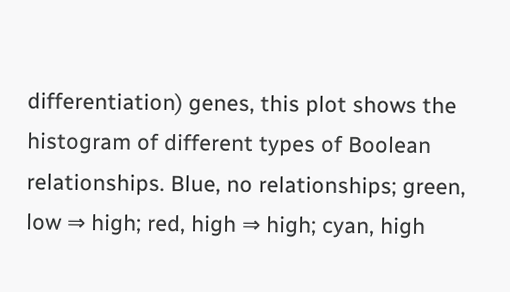differentiation) genes, this plot shows the histogram of different types of Boolean relationships. Blue, no relationships; green, low ⇒ high; red, high ⇒ high; cyan, high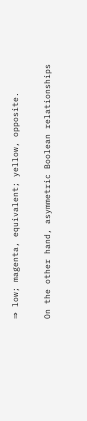⇒ low; magenta, equivalent; yellow, opposite.

On the other hand, asymmetric Boolean relationships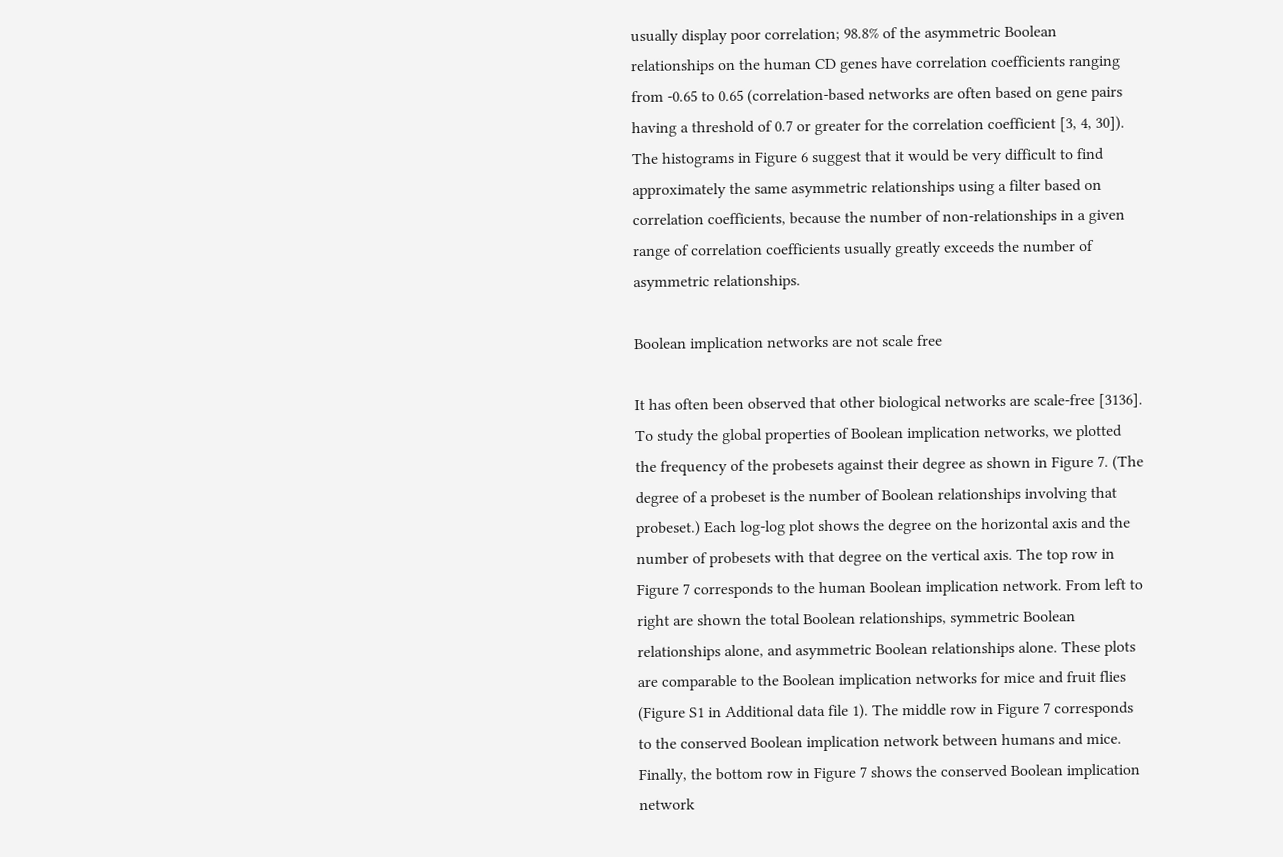usually display poor correlation; 98.8% of the asymmetric Boolean relationships on the human CD genes have correlation coefficients ranging from -0.65 to 0.65 (correlation-based networks are often based on gene pairs having a threshold of 0.7 or greater for the correlation coefficient [3, 4, 30]). The histograms in Figure 6 suggest that it would be very difficult to find approximately the same asymmetric relationships using a filter based on correlation coefficients, because the number of non-relationships in a given range of correlation coefficients usually greatly exceeds the number of asymmetric relationships.

Boolean implication networks are not scale free

It has often been observed that other biological networks are scale-free [3136]. To study the global properties of Boolean implication networks, we plotted the frequency of the probesets against their degree as shown in Figure 7. (The degree of a probeset is the number of Boolean relationships involving that probeset.) Each log-log plot shows the degree on the horizontal axis and the number of probesets with that degree on the vertical axis. The top row in Figure 7 corresponds to the human Boolean implication network. From left to right are shown the total Boolean relationships, symmetric Boolean relationships alone, and asymmetric Boolean relationships alone. These plots are comparable to the Boolean implication networks for mice and fruit flies (Figure S1 in Additional data file 1). The middle row in Figure 7 corresponds to the conserved Boolean implication network between humans and mice. Finally, the bottom row in Figure 7 shows the conserved Boolean implication network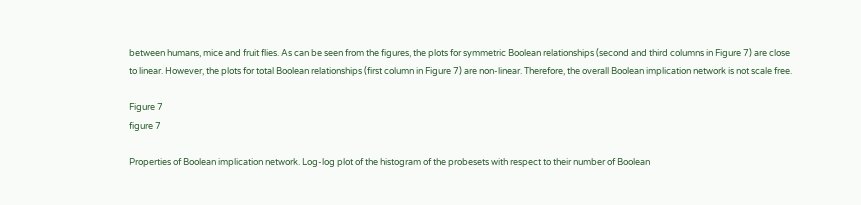between humans, mice and fruit flies. As can be seen from the figures, the plots for symmetric Boolean relationships (second and third columns in Figure 7) are close to linear. However, the plots for total Boolean relationships (first column in Figure 7) are non-linear. Therefore, the overall Boolean implication network is not scale free.

Figure 7
figure 7

Properties of Boolean implication network. Log-log plot of the histogram of the probesets with respect to their number of Boolean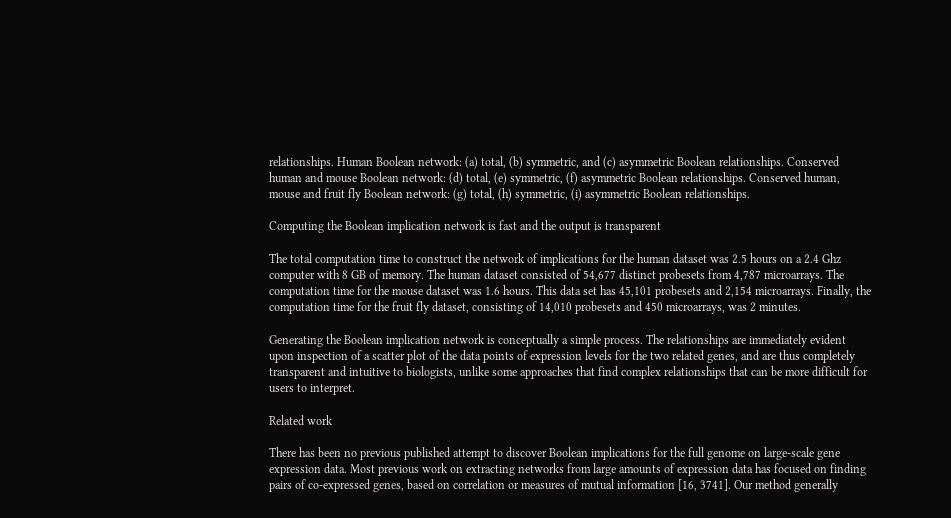relationships. Human Boolean network: (a) total, (b) symmetric, and (c) asymmetric Boolean relationships. Conserved human and mouse Boolean network: (d) total, (e) symmetric, (f) asymmetric Boolean relationships. Conserved human, mouse and fruit fly Boolean network: (g) total, (h) symmetric, (i) asymmetric Boolean relationships.

Computing the Boolean implication network is fast and the output is transparent

The total computation time to construct the network of implications for the human dataset was 2.5 hours on a 2.4 Ghz computer with 8 GB of memory. The human dataset consisted of 54,677 distinct probesets from 4,787 microarrays. The computation time for the mouse dataset was 1.6 hours. This data set has 45,101 probesets and 2,154 microarrays. Finally, the computation time for the fruit fly dataset, consisting of 14,010 probesets and 450 microarrays, was 2 minutes.

Generating the Boolean implication network is conceptually a simple process. The relationships are immediately evident upon inspection of a scatter plot of the data points of expression levels for the two related genes, and are thus completely transparent and intuitive to biologists, unlike some approaches that find complex relationships that can be more difficult for users to interpret.

Related work

There has been no previous published attempt to discover Boolean implications for the full genome on large-scale gene expression data. Most previous work on extracting networks from large amounts of expression data has focused on finding pairs of co-expressed genes, based on correlation or measures of mutual information [16, 3741]. Our method generally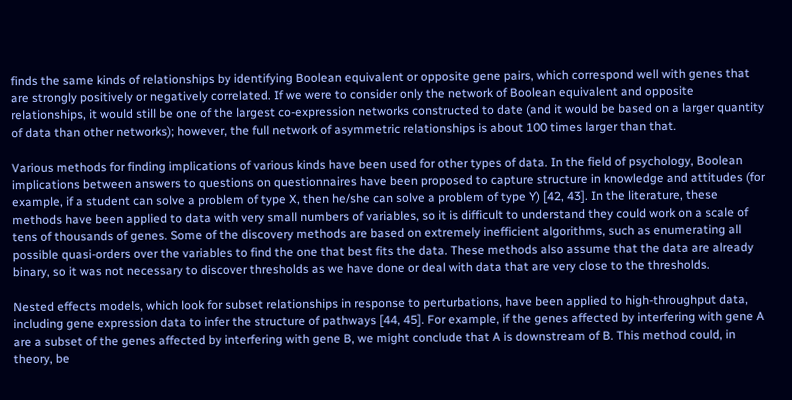finds the same kinds of relationships by identifying Boolean equivalent or opposite gene pairs, which correspond well with genes that are strongly positively or negatively correlated. If we were to consider only the network of Boolean equivalent and opposite relationships, it would still be one of the largest co-expression networks constructed to date (and it would be based on a larger quantity of data than other networks); however, the full network of asymmetric relationships is about 100 times larger than that.

Various methods for finding implications of various kinds have been used for other types of data. In the field of psychology, Boolean implications between answers to questions on questionnaires have been proposed to capture structure in knowledge and attitudes (for example, if a student can solve a problem of type X, then he/she can solve a problem of type Y) [42, 43]. In the literature, these methods have been applied to data with very small numbers of variables, so it is difficult to understand they could work on a scale of tens of thousands of genes. Some of the discovery methods are based on extremely inefficient algorithms, such as enumerating all possible quasi-orders over the variables to find the one that best fits the data. These methods also assume that the data are already binary, so it was not necessary to discover thresholds as we have done or deal with data that are very close to the thresholds.

Nested effects models, which look for subset relationships in response to perturbations, have been applied to high-throughput data, including gene expression data to infer the structure of pathways [44, 45]. For example, if the genes affected by interfering with gene A are a subset of the genes affected by interfering with gene B, we might conclude that A is downstream of B. This method could, in theory, be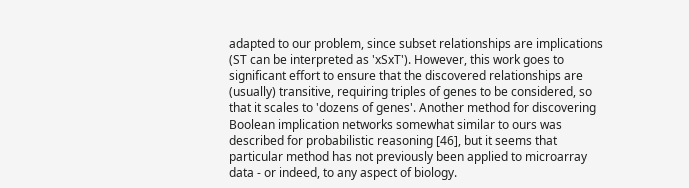adapted to our problem, since subset relationships are implications (ST can be interpreted as 'xSxT'). However, this work goes to significant effort to ensure that the discovered relationships are (usually) transitive, requiring triples of genes to be considered, so that it scales to 'dozens of genes'. Another method for discovering Boolean implication networks somewhat similar to ours was described for probabilistic reasoning [46], but it seems that particular method has not previously been applied to microarray data - or indeed, to any aspect of biology.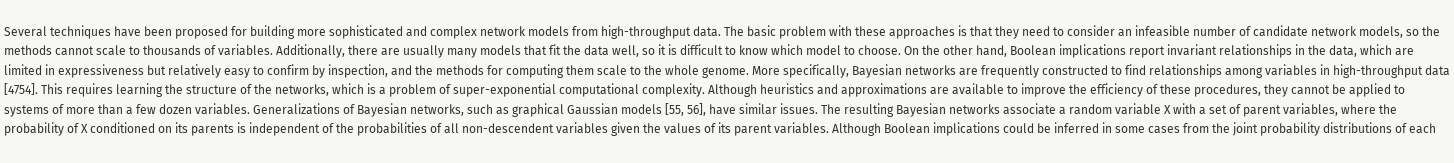Several techniques have been proposed for building more sophisticated and complex network models from high-throughput data. The basic problem with these approaches is that they need to consider an infeasible number of candidate network models, so the methods cannot scale to thousands of variables. Additionally, there are usually many models that fit the data well, so it is difficult to know which model to choose. On the other hand, Boolean implications report invariant relationships in the data, which are limited in expressiveness but relatively easy to confirm by inspection, and the methods for computing them scale to the whole genome. More specifically, Bayesian networks are frequently constructed to find relationships among variables in high-throughput data [4754]. This requires learning the structure of the networks, which is a problem of super-exponential computational complexity. Although heuristics and approximations are available to improve the efficiency of these procedures, they cannot be applied to systems of more than a few dozen variables. Generalizations of Bayesian networks, such as graphical Gaussian models [55, 56], have similar issues. The resulting Bayesian networks associate a random variable X with a set of parent variables, where the probability of X conditioned on its parents is independent of the probabilities of all non-descendent variables given the values of its parent variables. Although Boolean implications could be inferred in some cases from the joint probability distributions of each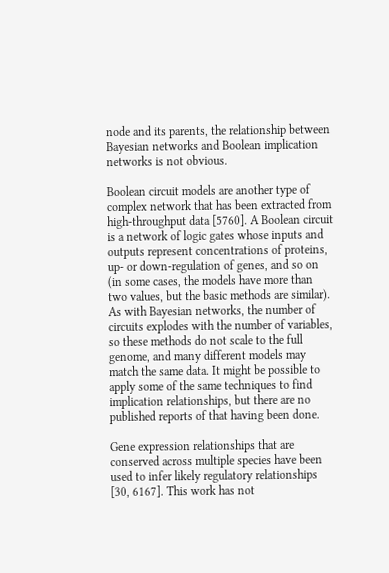node and its parents, the relationship between Bayesian networks and Boolean implication networks is not obvious.

Boolean circuit models are another type of complex network that has been extracted from high-throughput data [5760]. A Boolean circuit is a network of logic gates whose inputs and outputs represent concentrations of proteins, up- or down-regulation of genes, and so on (in some cases, the models have more than two values, but the basic methods are similar). As with Bayesian networks, the number of circuits explodes with the number of variables, so these methods do not scale to the full genome, and many different models may match the same data. It might be possible to apply some of the same techniques to find implication relationships, but there are no published reports of that having been done.

Gene expression relationships that are conserved across multiple species have been used to infer likely regulatory relationships [30, 6167]. This work has not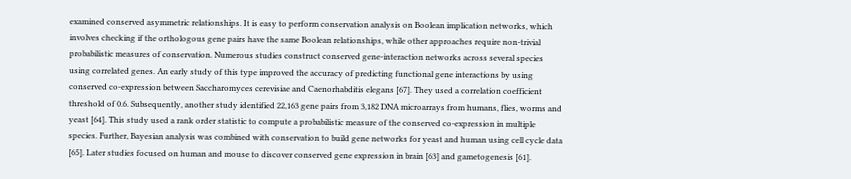examined conserved asymmetric relationships. It is easy to perform conservation analysis on Boolean implication networks, which involves checking if the orthologous gene pairs have the same Boolean relationships, while other approaches require non-trivial probabilistic measures of conservation. Numerous studies construct conserved gene-interaction networks across several species using correlated genes. An early study of this type improved the accuracy of predicting functional gene interactions by using conserved co-expression between Saccharomyces cerevisiae and Caenorhabditis elegans [67]. They used a correlation coefficient threshold of 0.6. Subsequently, another study identified 22,163 gene pairs from 3,182 DNA microarrays from humans, flies, worms and yeast [64]. This study used a rank order statistic to compute a probabilistic measure of the conserved co-expression in multiple species. Further, Bayesian analysis was combined with conservation to build gene networks for yeast and human using cell cycle data [65]. Later studies focused on human and mouse to discover conserved gene expression in brain [63] and gametogenesis [61].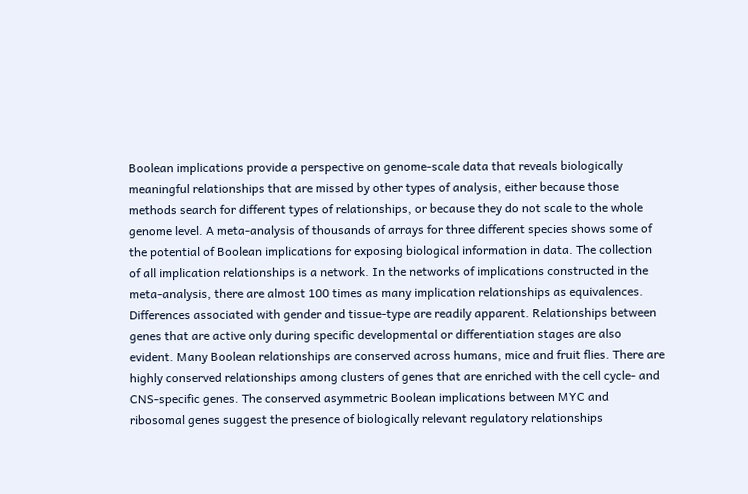Boolean implications provide a perspective on genome-scale data that reveals biologically meaningful relationships that are missed by other types of analysis, either because those methods search for different types of relationships, or because they do not scale to the whole genome level. A meta-analysis of thousands of arrays for three different species shows some of the potential of Boolean implications for exposing biological information in data. The collection of all implication relationships is a network. In the networks of implications constructed in the meta-analysis, there are almost 100 times as many implication relationships as equivalences. Differences associated with gender and tissue-type are readily apparent. Relationships between genes that are active only during specific developmental or differentiation stages are also evident. Many Boolean relationships are conserved across humans, mice and fruit flies. There are highly conserved relationships among clusters of genes that are enriched with the cell cycle- and CNS-specific genes. The conserved asymmetric Boolean implications between MYC and ribosomal genes suggest the presence of biologically relevant regulatory relationships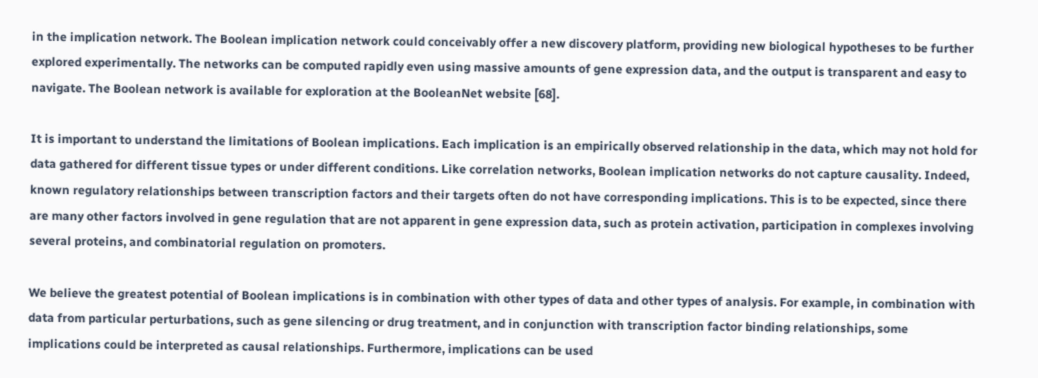in the implication network. The Boolean implication network could conceivably offer a new discovery platform, providing new biological hypotheses to be further explored experimentally. The networks can be computed rapidly even using massive amounts of gene expression data, and the output is transparent and easy to navigate. The Boolean network is available for exploration at the BooleanNet website [68].

It is important to understand the limitations of Boolean implications. Each implication is an empirically observed relationship in the data, which may not hold for data gathered for different tissue types or under different conditions. Like correlation networks, Boolean implication networks do not capture causality. Indeed, known regulatory relationships between transcription factors and their targets often do not have corresponding implications. This is to be expected, since there are many other factors involved in gene regulation that are not apparent in gene expression data, such as protein activation, participation in complexes involving several proteins, and combinatorial regulation on promoters.

We believe the greatest potential of Boolean implications is in combination with other types of data and other types of analysis. For example, in combination with data from particular perturbations, such as gene silencing or drug treatment, and in conjunction with transcription factor binding relationships, some implications could be interpreted as causal relationships. Furthermore, implications can be used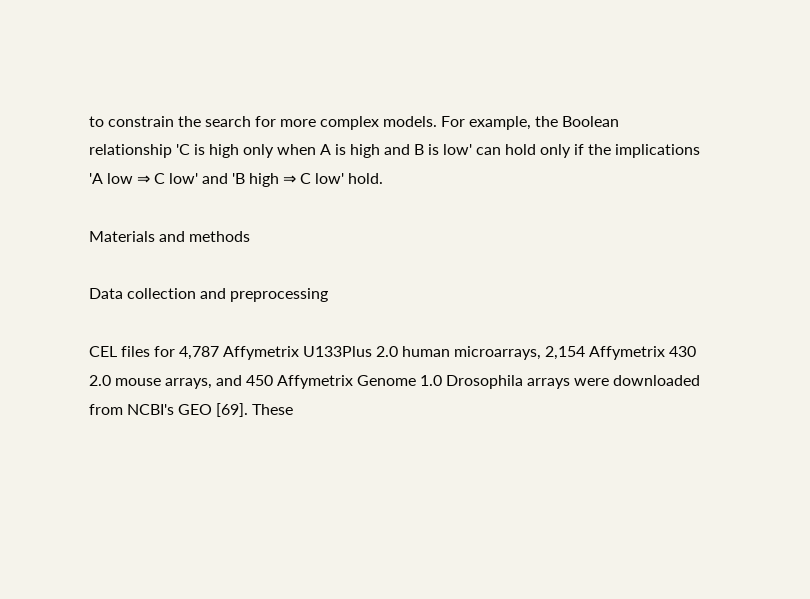to constrain the search for more complex models. For example, the Boolean relationship 'C is high only when A is high and B is low' can hold only if the implications 'A low ⇒ C low' and 'B high ⇒ C low' hold.

Materials and methods

Data collection and preprocessing

CEL files for 4,787 Affymetrix U133Plus 2.0 human microarrays, 2,154 Affymetrix 430 2.0 mouse arrays, and 450 Affymetrix Genome 1.0 Drosophila arrays were downloaded from NCBI's GEO [69]. These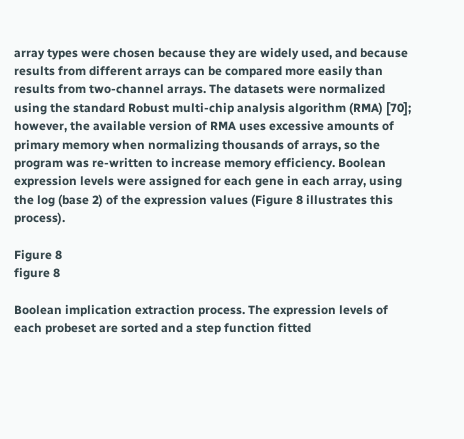array types were chosen because they are widely used, and because results from different arrays can be compared more easily than results from two-channel arrays. The datasets were normalized using the standard Robust multi-chip analysis algorithm (RMA) [70]; however, the available version of RMA uses excessive amounts of primary memory when normalizing thousands of arrays, so the program was re-written to increase memory efficiency. Boolean expression levels were assigned for each gene in each array, using the log (base 2) of the expression values (Figure 8 illustrates this process).

Figure 8
figure 8

Boolean implication extraction process. The expression levels of each probeset are sorted and a step function fitted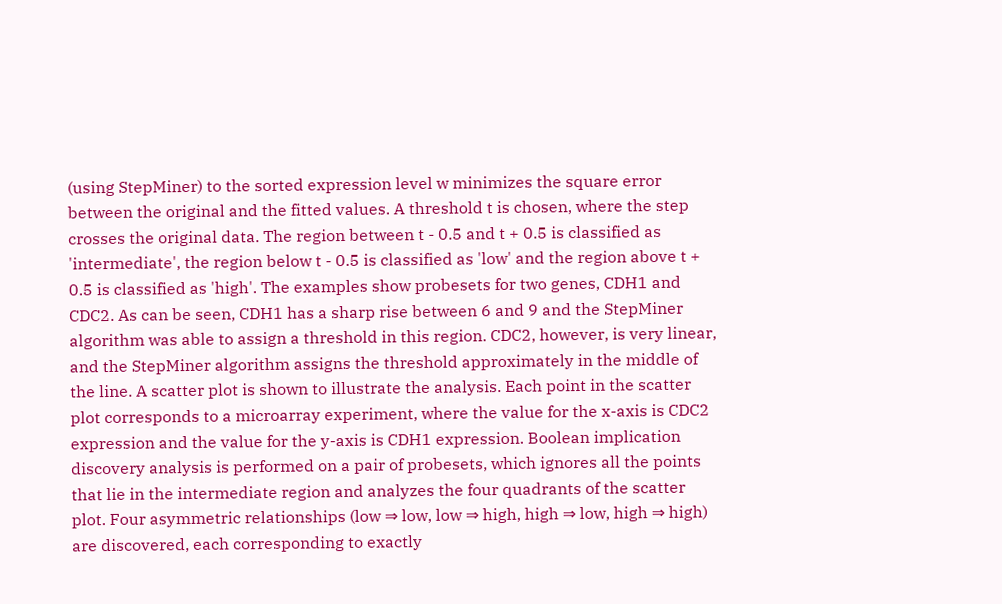(using StepMiner) to the sorted expression level w minimizes the square error between the original and the fitted values. A threshold t is chosen, where the step crosses the original data. The region between t - 0.5 and t + 0.5 is classified as 'intermediate', the region below t - 0.5 is classified as 'low' and the region above t + 0.5 is classified as 'high'. The examples show probesets for two genes, CDH1 and CDC2. As can be seen, CDH1 has a sharp rise between 6 and 9 and the StepMiner algorithm was able to assign a threshold in this region. CDC2, however, is very linear, and the StepMiner algorithm assigns the threshold approximately in the middle of the line. A scatter plot is shown to illustrate the analysis. Each point in the scatter plot corresponds to a microarray experiment, where the value for the x-axis is CDC2 expression and the value for the y-axis is CDH1 expression. Boolean implication discovery analysis is performed on a pair of probesets, which ignores all the points that lie in the intermediate region and analyzes the four quadrants of the scatter plot. Four asymmetric relationships (low ⇒ low, low ⇒ high, high ⇒ low, high ⇒ high) are discovered, each corresponding to exactly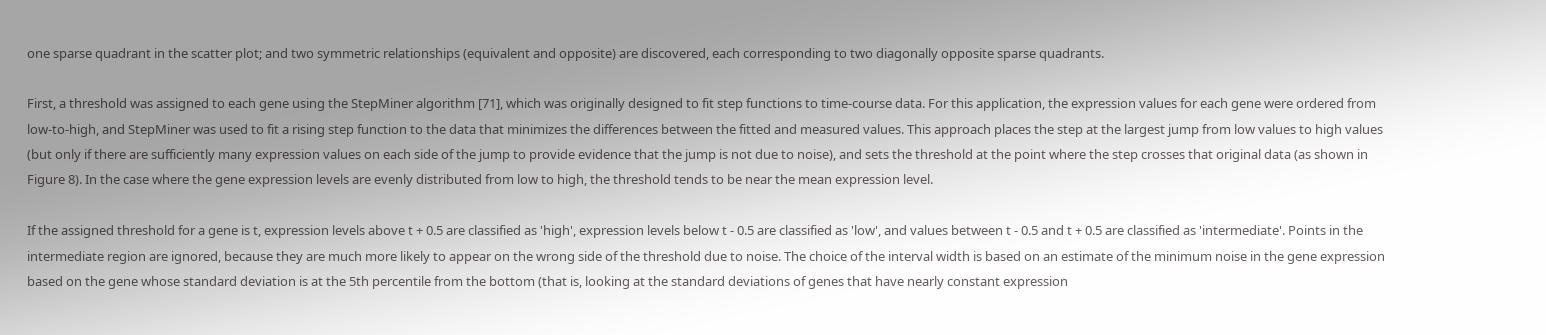one sparse quadrant in the scatter plot; and two symmetric relationships (equivalent and opposite) are discovered, each corresponding to two diagonally opposite sparse quadrants.

First, a threshold was assigned to each gene using the StepMiner algorithm [71], which was originally designed to fit step functions to time-course data. For this application, the expression values for each gene were ordered from low-to-high, and StepMiner was used to fit a rising step function to the data that minimizes the differences between the fitted and measured values. This approach places the step at the largest jump from low values to high values (but only if there are sufficiently many expression values on each side of the jump to provide evidence that the jump is not due to noise), and sets the threshold at the point where the step crosses that original data (as shown in Figure 8). In the case where the gene expression levels are evenly distributed from low to high, the threshold tends to be near the mean expression level.

If the assigned threshold for a gene is t, expression levels above t + 0.5 are classified as 'high', expression levels below t - 0.5 are classified as 'low', and values between t - 0.5 and t + 0.5 are classified as 'intermediate'. Points in the intermediate region are ignored, because they are much more likely to appear on the wrong side of the threshold due to noise. The choice of the interval width is based on an estimate of the minimum noise in the gene expression based on the gene whose standard deviation is at the 5th percentile from the bottom (that is, looking at the standard deviations of genes that have nearly constant expression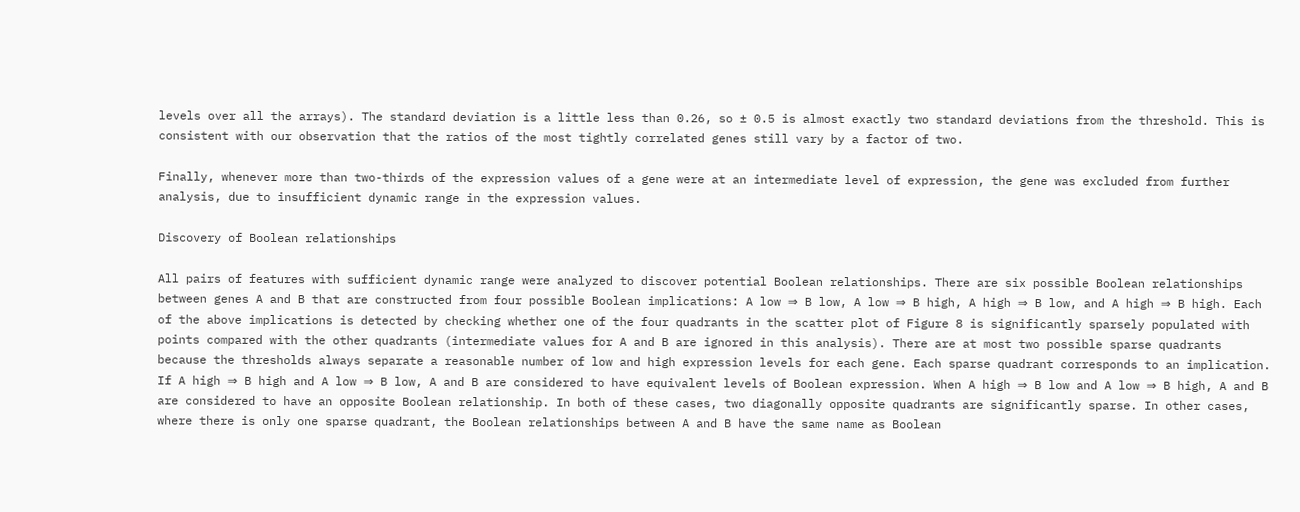levels over all the arrays). The standard deviation is a little less than 0.26, so ± 0.5 is almost exactly two standard deviations from the threshold. This is consistent with our observation that the ratios of the most tightly correlated genes still vary by a factor of two.

Finally, whenever more than two-thirds of the expression values of a gene were at an intermediate level of expression, the gene was excluded from further analysis, due to insufficient dynamic range in the expression values.

Discovery of Boolean relationships

All pairs of features with sufficient dynamic range were analyzed to discover potential Boolean relationships. There are six possible Boolean relationships between genes A and B that are constructed from four possible Boolean implications: A low ⇒ B low, A low ⇒ B high, A high ⇒ B low, and A high ⇒ B high. Each of the above implications is detected by checking whether one of the four quadrants in the scatter plot of Figure 8 is significantly sparsely populated with points compared with the other quadrants (intermediate values for A and B are ignored in this analysis). There are at most two possible sparse quadrants because the thresholds always separate a reasonable number of low and high expression levels for each gene. Each sparse quadrant corresponds to an implication. If A high ⇒ B high and A low ⇒ B low, A and B are considered to have equivalent levels of Boolean expression. When A high ⇒ B low and A low ⇒ B high, A and B are considered to have an opposite Boolean relationship. In both of these cases, two diagonally opposite quadrants are significantly sparse. In other cases, where there is only one sparse quadrant, the Boolean relationships between A and B have the same name as Boolean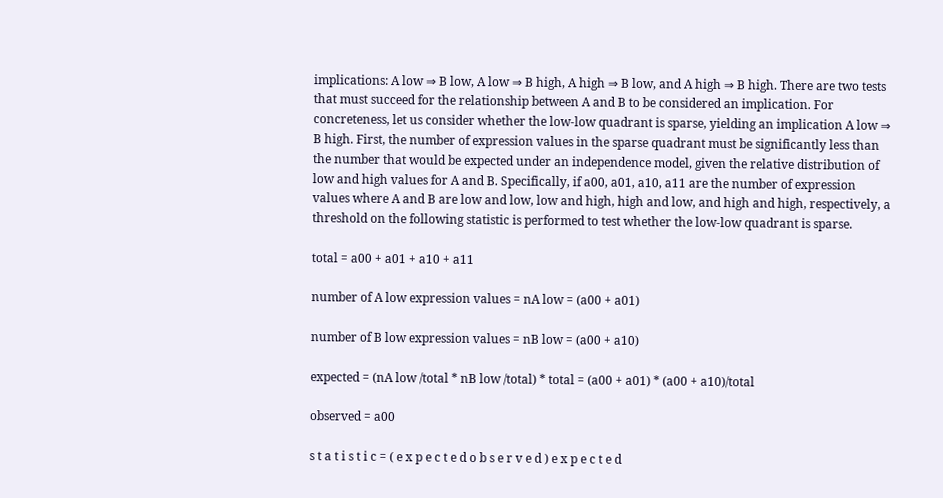implications: A low ⇒ B low, A low ⇒ B high, A high ⇒ B low, and A high ⇒ B high. There are two tests that must succeed for the relationship between A and B to be considered an implication. For concreteness, let us consider whether the low-low quadrant is sparse, yielding an implication A low ⇒ B high. First, the number of expression values in the sparse quadrant must be significantly less than the number that would be expected under an independence model, given the relative distribution of low and high values for A and B. Specifically, if a00, a01, a10, a11 are the number of expression values where A and B are low and low, low and high, high and low, and high and high, respectively, a threshold on the following statistic is performed to test whether the low-low quadrant is sparse.

total = a00 + a01 + a10 + a11

number of A low expression values = nA low = (a00 + a01)

number of B low expression values = nB low = (a00 + a10)

expected = (nA low /total * nB low /total) * total = (a00 + a01) * (a00 + a10)/total

observed = a00

s t a t i s t i c = ( e x p e c t e d o b s e r v e d ) e x p e c t e d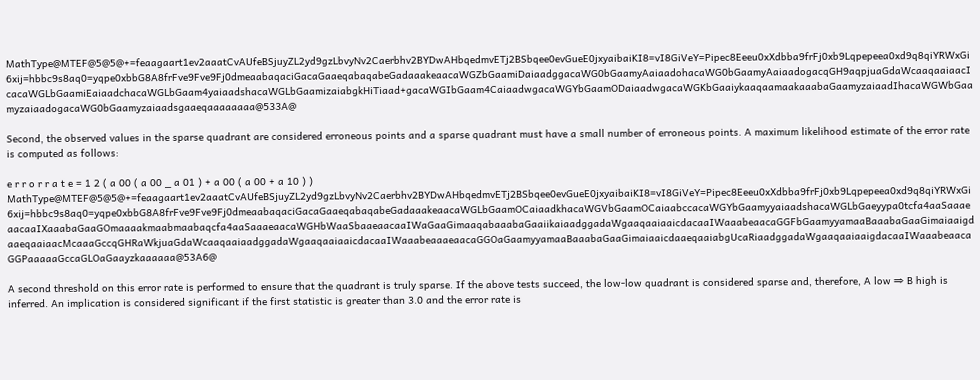MathType@MTEF@5@5@+=feaagaart1ev2aaatCvAUfeBSjuyZL2yd9gzLbvyNv2Caerbhv2BYDwAHbqedmvETj2BSbqee0evGueE0jxyaibaiKI8=vI8GiVeY=Pipec8Eeeu0xXdbba9frFj0xb9Lqpepeea0xd9q8qiYRWxGi6xij=hbbc9s8aq0=yqpe0xbbG8A8frFve9Fve9Fj0dmeaabaqaciGacaGaaeqabaqabeGadaaakeaacaWGZbGaamiDaiaadggacaWG0bGaamyAaiaadohacaWG0bGaamyAaiaadogacqGH9aqpjuaGdaWcaaqaaiaacIcacaWGLbGaamiEaiaadchacaWGLbGaam4yaiaadshacaWGLbGaamizaiabgkHiTiaad+gacaWGIbGaam4CaiaadwgacaWGYbGaamODaiaadwgacaWGKbGaaiykaaqaamaakaaabaGaamyzaiaadIhacaWGWbGaamyzaiaadogacaWG0bGaamyzaiaadsgaaeqaaaaaaaa@533A@

Second, the observed values in the sparse quadrant are considered erroneous points and a sparse quadrant must have a small number of erroneous points. A maximum likelihood estimate of the error rate is computed as follows:

e r r o r r a t e = 1 2 ( a 00 ( a 00 _ a 01 ) + a 00 ( a 00 + a 10 ) ) MathType@MTEF@5@5@+=feaagaart1ev2aaatCvAUfeBSjuyZL2yd9gzLbvyNv2Caerbhv2BYDwAHbqedmvETj2BSbqee0evGueE0jxyaibaiKI8=vI8GiVeY=Pipec8Eeeu0xXdbba9frFj0xb9Lqpepeea0xd9q8qiYRWxGi6xij=hbbc9s8aq0=yqpe0xbbG8A8frFve9Fve9Fj0dmeaabaqaciGacaGaaeqabaqabeGadaaakeaacaWGLbGaamOCaiaadkhacaWGVbGaamOCaiaabccacaWGYbGaamyyaiaadshacaWGLbGaeyypa0tcfa4aaSaaaeaacaaIXaaabaGaaGOmaaaakmaabmaabaqcfa4aaSaaaeaacaWGHbWaaSbaaeaacaaIWaGaaGimaaqabaaabaGaaiikaiaadggadaWgaaqaaiaaicdacaaIWaaabeaacaGGFbGaamyyamaaBaaabaGaaGimaiaaigdaaeqaaiaacMcaaaGccqGHRaWkjuaGdaWcaaqaaiaadggadaWgaaqaaiaaicdacaaIWaaabeaaaeaacaGGOaGaamyyamaaBaaabaGaaGimaiaaicdaaeqaaiabgUcaRiaadggadaWgaaqaaiaaigdacaaIWaaabeaacaGGPaaaaaGccaGLOaGaayzkaaaaaa@53A6@

A second threshold on this error rate is performed to ensure that the quadrant is truly sparse. If the above tests succeed, the low-low quadrant is considered sparse and, therefore, A low ⇒ B high is inferred. An implication is considered significant if the first statistic is greater than 3.0 and the error rate is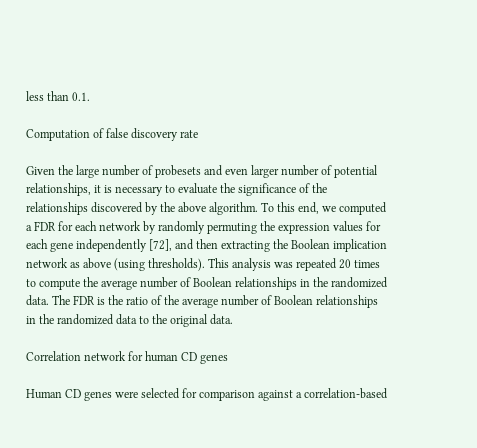less than 0.1.

Computation of false discovery rate

Given the large number of probesets and even larger number of potential relationships, it is necessary to evaluate the significance of the relationships discovered by the above algorithm. To this end, we computed a FDR for each network by randomly permuting the expression values for each gene independently [72], and then extracting the Boolean implication network as above (using thresholds). This analysis was repeated 20 times to compute the average number of Boolean relationships in the randomized data. The FDR is the ratio of the average number of Boolean relationships in the randomized data to the original data.

Correlation network for human CD genes

Human CD genes were selected for comparison against a correlation-based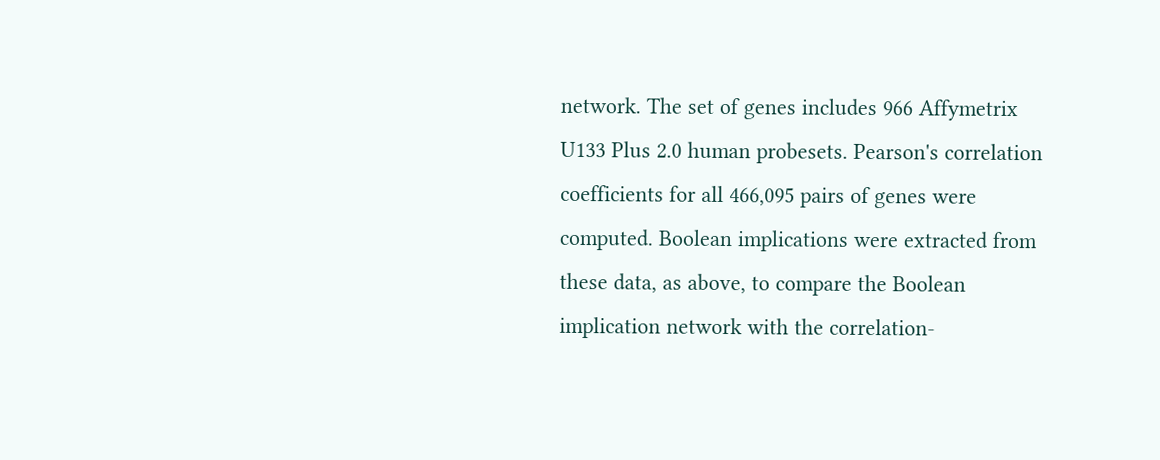network. The set of genes includes 966 Affymetrix U133 Plus 2.0 human probesets. Pearson's correlation coefficients for all 466,095 pairs of genes were computed. Boolean implications were extracted from these data, as above, to compare the Boolean implication network with the correlation-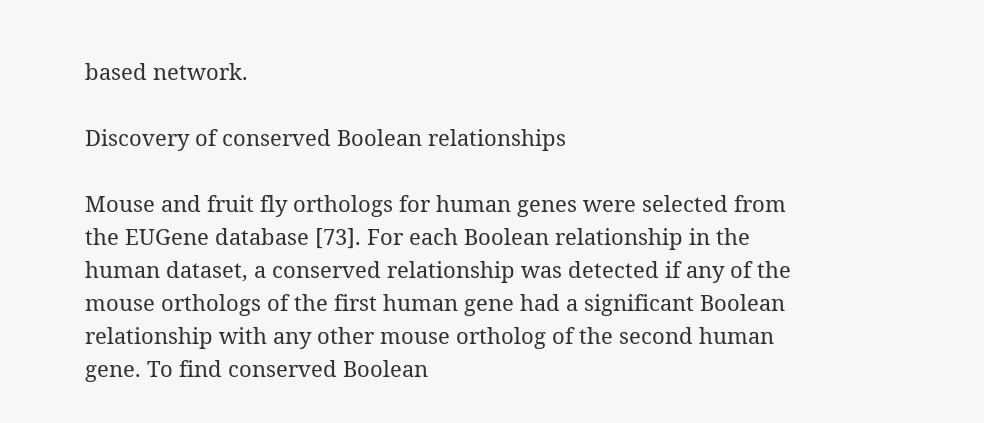based network.

Discovery of conserved Boolean relationships

Mouse and fruit fly orthologs for human genes were selected from the EUGene database [73]. For each Boolean relationship in the human dataset, a conserved relationship was detected if any of the mouse orthologs of the first human gene had a significant Boolean relationship with any other mouse ortholog of the second human gene. To find conserved Boolean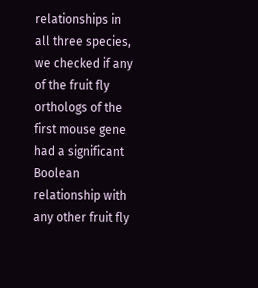relationships in all three species, we checked if any of the fruit fly orthologs of the first mouse gene had a significant Boolean relationship with any other fruit fly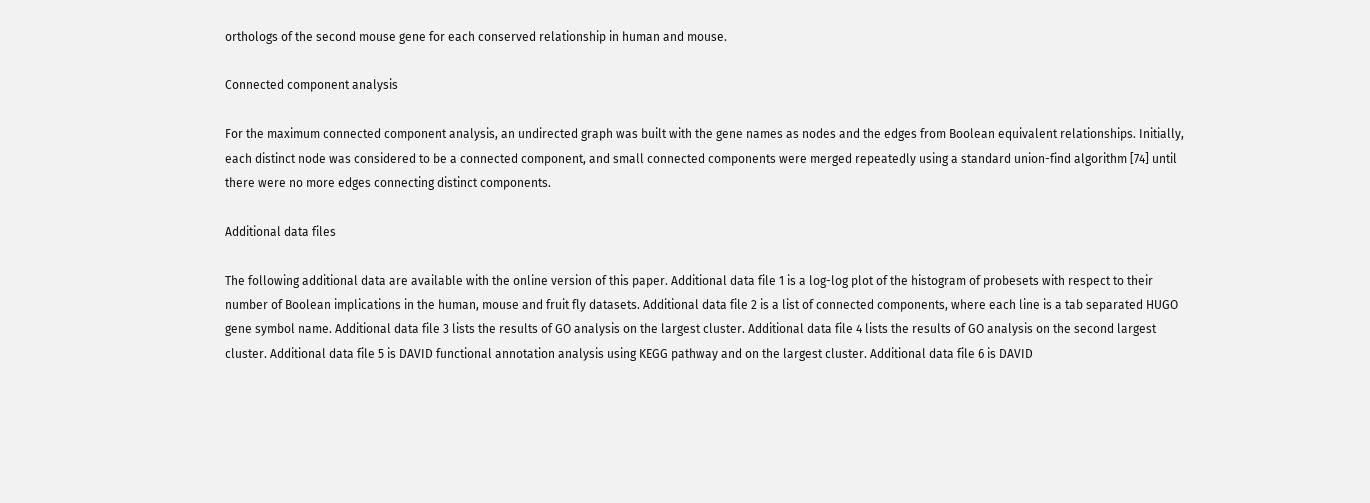orthologs of the second mouse gene for each conserved relationship in human and mouse.

Connected component analysis

For the maximum connected component analysis, an undirected graph was built with the gene names as nodes and the edges from Boolean equivalent relationships. Initially, each distinct node was considered to be a connected component, and small connected components were merged repeatedly using a standard union-find algorithm [74] until there were no more edges connecting distinct components.

Additional data files

The following additional data are available with the online version of this paper. Additional data file 1 is a log-log plot of the histogram of probesets with respect to their number of Boolean implications in the human, mouse and fruit fly datasets. Additional data file 2 is a list of connected components, where each line is a tab separated HUGO gene symbol name. Additional data file 3 lists the results of GO analysis on the largest cluster. Additional data file 4 lists the results of GO analysis on the second largest cluster. Additional data file 5 is DAVID functional annotation analysis using KEGG pathway and on the largest cluster. Additional data file 6 is DAVID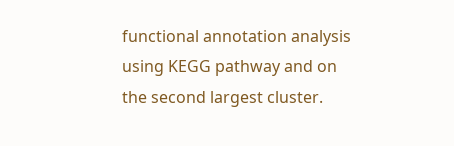functional annotation analysis using KEGG pathway and on the second largest cluster.